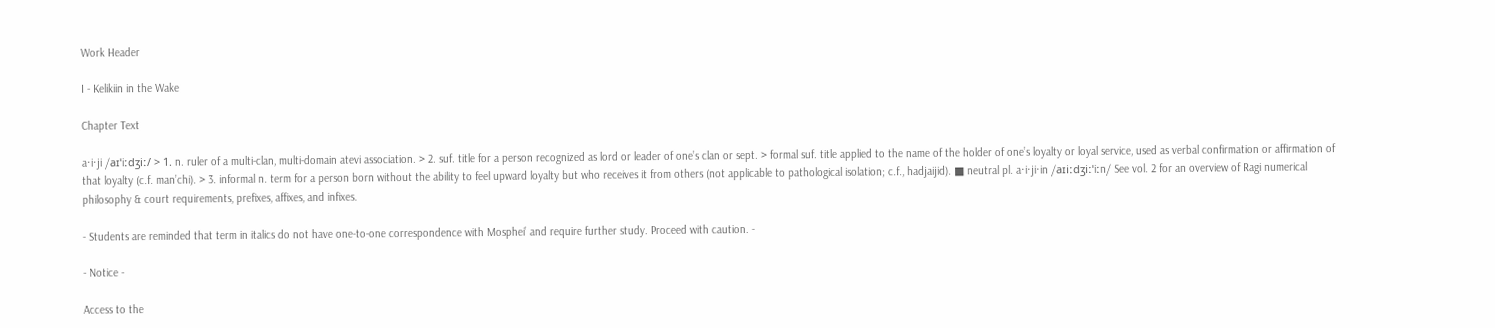Work Header

I - Kelikiin in the Wake

Chapter Text

a⋅i⋅ji /aɪˈiːdʒiː/ > 1. n. ruler of a multi-clan, multi-domain atevi association. > 2. suf. title for a person recognized as lord or leader of one’s clan or sept. > formal suf. title applied to the name of the holder of one’s loyalty or loyal service, used as verbal confirmation or affirmation of that loyalty (c.f. man’chi). > 3. informal n. term for a person born without the ability to feel upward loyalty but who receives it from others (not applicable to pathological isolation; c.f., hadjaijid). ■ neutral pl. a⋅i⋅ji⋅in /aɪiːdʒiːˈiːn/ See vol. 2 for an overview of Ragi numerical philosophy & court requirements, prefixes, affixes, and infixes.

- Students are reminded that term in italics do not have one-to-one correspondence with Mosphei’ and require further study. Proceed with caution. -

- Notice -

Access to the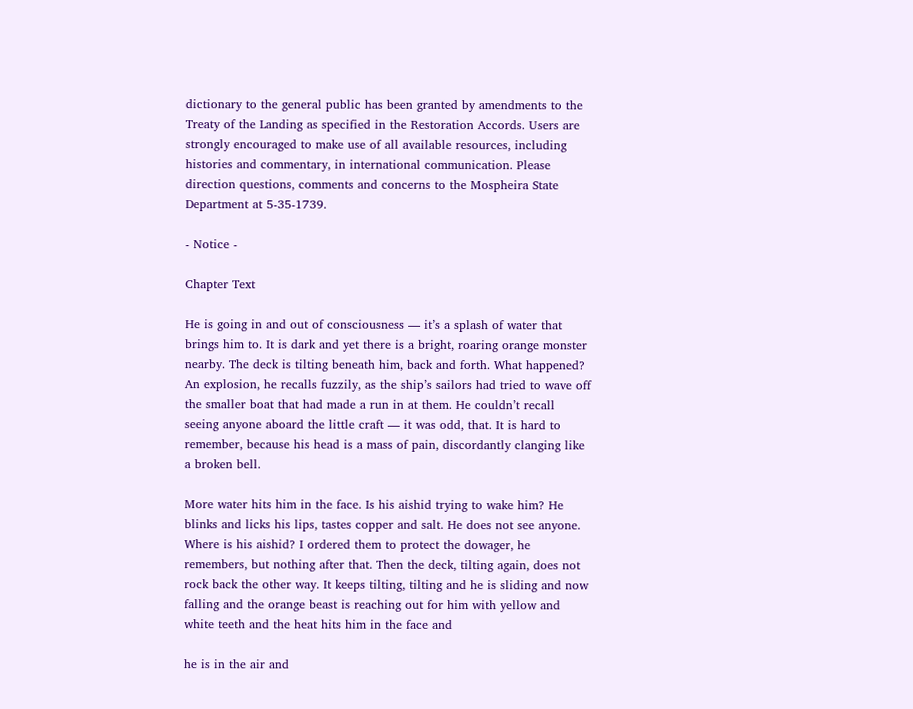dictionary to the general public has been granted by amendments to the Treaty of the Landing as specified in the Restoration Accords. Users are strongly encouraged to make use of all available resources, including histories and commentary, in international communication. Please direction questions, comments and concerns to the Mospheira State Department at 5-35-1739.

- Notice -

Chapter Text

He is going in and out of consciousness — it’s a splash of water that brings him to. It is dark and yet there is a bright, roaring orange monster nearby. The deck is tilting beneath him, back and forth. What happened? An explosion, he recalls fuzzily, as the ship’s sailors had tried to wave off the smaller boat that had made a run in at them. He couldn’t recall seeing anyone aboard the little craft — it was odd, that. It is hard to remember, because his head is a mass of pain, discordantly clanging like a broken bell.

More water hits him in the face. Is his aishid trying to wake him? He blinks and licks his lips, tastes copper and salt. He does not see anyone. Where is his aishid? I ordered them to protect the dowager, he remembers, but nothing after that. Then the deck, tilting again, does not rock back the other way. It keeps tilting, tilting and he is sliding and now falling and the orange beast is reaching out for him with yellow and white teeth and the heat hits him in the face and

he is in the air and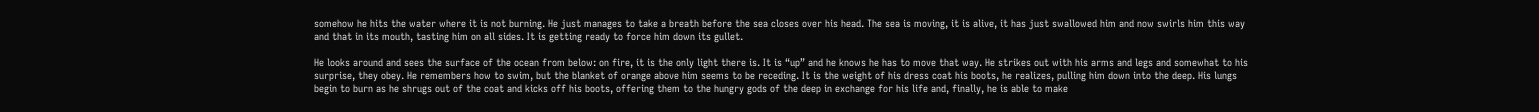somehow he hits the water where it is not burning. He just manages to take a breath before the sea closes over his head. The sea is moving, it is alive, it has just swallowed him and now swirls him this way and that in its mouth, tasting him on all sides. It is getting ready to force him down its gullet.

He looks around and sees the surface of the ocean from below: on fire, it is the only light there is. It is “up” and he knows he has to move that way. He strikes out with his arms and legs and somewhat to his surprise, they obey. He remembers how to swim, but the blanket of orange above him seems to be receding. It is the weight of his dress coat his boots, he realizes, pulling him down into the deep. His lungs begin to burn as he shrugs out of the coat and kicks off his boots, offering them to the hungry gods of the deep in exchange for his life and, finally, he is able to make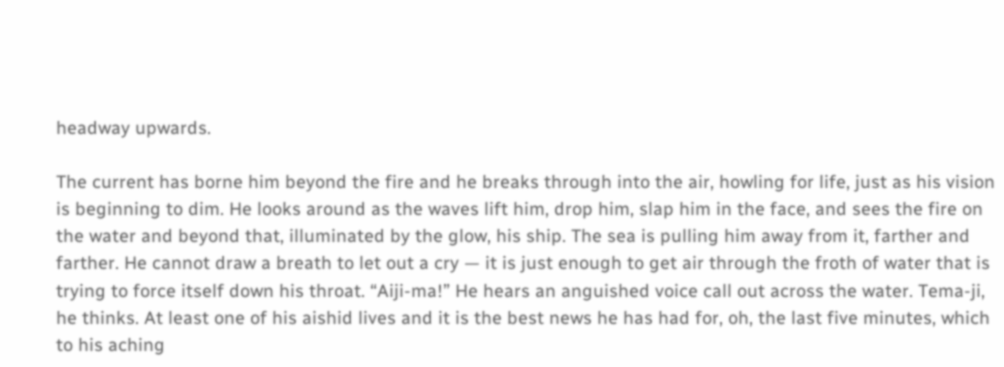headway upwards.

The current has borne him beyond the fire and he breaks through into the air, howling for life, just as his vision is beginning to dim. He looks around as the waves lift him, drop him, slap him in the face, and sees the fire on the water and beyond that, illuminated by the glow, his ship. The sea is pulling him away from it, farther and farther. He cannot draw a breath to let out a cry — it is just enough to get air through the froth of water that is trying to force itself down his throat. “Aiji-ma!” He hears an anguished voice call out across the water. Tema-ji, he thinks. At least one of his aishid lives and it is the best news he has had for, oh, the last five minutes, which to his aching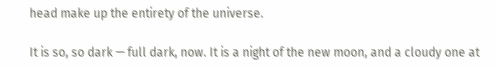head make up the entirety of the universe.

It is so, so dark — full dark, now. It is a night of the new moon, and a cloudy one at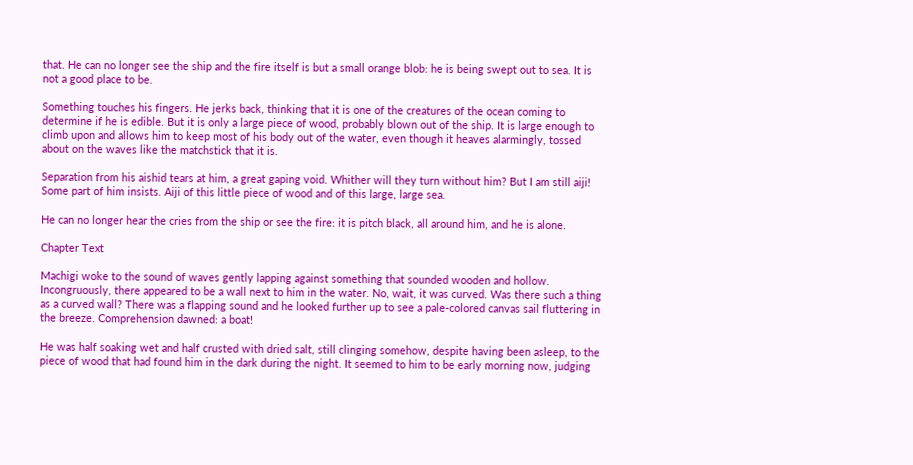that. He can no longer see the ship and the fire itself is but a small orange blob: he is being swept out to sea. It is not a good place to be.

Something touches his fingers. He jerks back, thinking that it is one of the creatures of the ocean coming to determine if he is edible. But it is only a large piece of wood, probably blown out of the ship. It is large enough to climb upon and allows him to keep most of his body out of the water, even though it heaves alarmingly, tossed about on the waves like the matchstick that it is.

Separation from his aishid tears at him, a great gaping void. Whither will they turn without him? But I am still aiji! Some part of him insists. Aiji of this little piece of wood and of this large, large sea.

He can no longer hear the cries from the ship or see the fire: it is pitch black, all around him, and he is alone.

Chapter Text

Machigi woke to the sound of waves gently lapping against something that sounded wooden and hollow. Incongruously, there appeared to be a wall next to him in the water. No, wait, it was curved. Was there such a thing as a curved wall? There was a flapping sound and he looked further up to see a pale-colored canvas sail fluttering in the breeze. Comprehension dawned: a boat!

He was half soaking wet and half crusted with dried salt, still clinging somehow, despite having been asleep, to the piece of wood that had found him in the dark during the night. It seemed to him to be early morning now, judging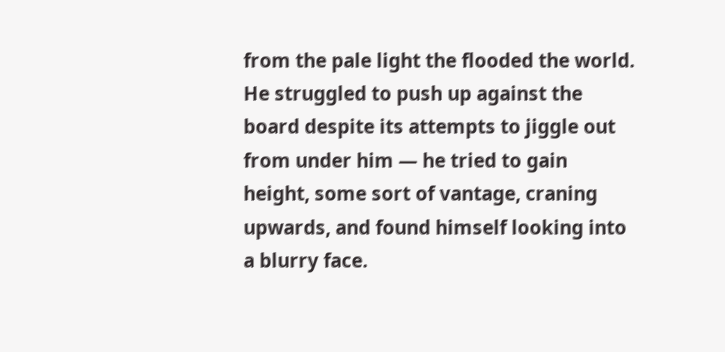from the pale light the flooded the world. He struggled to push up against the board despite its attempts to jiggle out from under him — he tried to gain height, some sort of vantage, craning upwards, and found himself looking into a blurry face.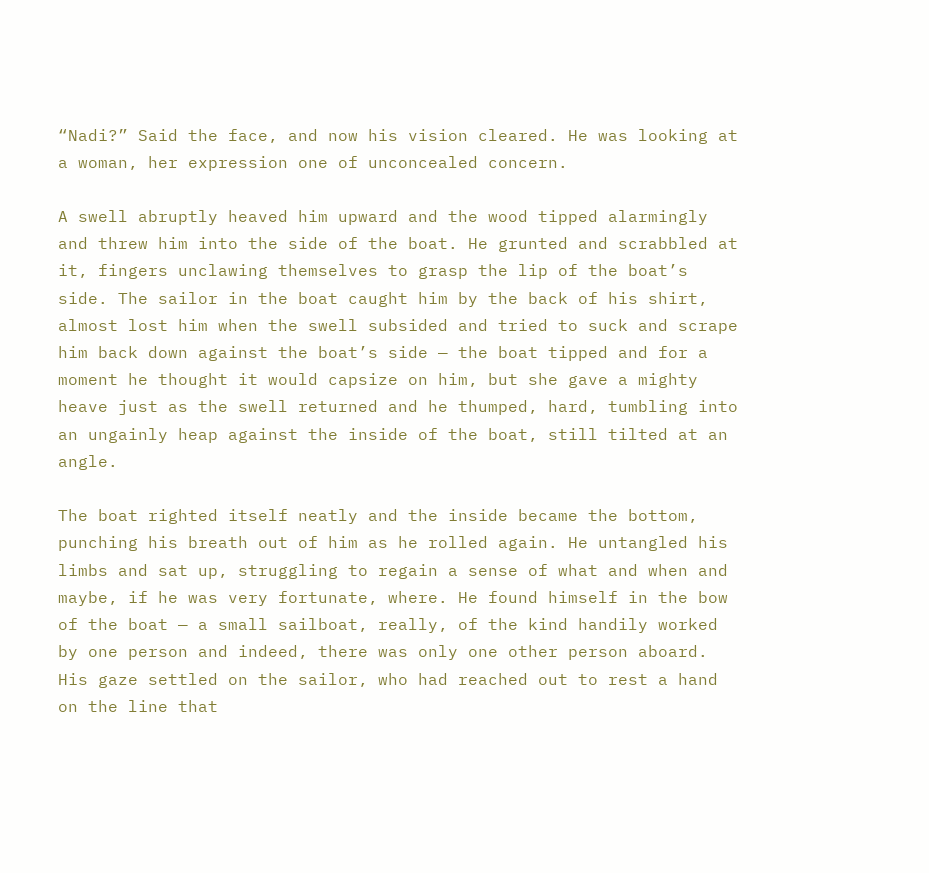“Nadi?” Said the face, and now his vision cleared. He was looking at a woman, her expression one of unconcealed concern.

A swell abruptly heaved him upward and the wood tipped alarmingly and threw him into the side of the boat. He grunted and scrabbled at it, fingers unclawing themselves to grasp the lip of the boat’s side. The sailor in the boat caught him by the back of his shirt, almost lost him when the swell subsided and tried to suck and scrape him back down against the boat’s side — the boat tipped and for a moment he thought it would capsize on him, but she gave a mighty heave just as the swell returned and he thumped, hard, tumbling into an ungainly heap against the inside of the boat, still tilted at an angle.

The boat righted itself neatly and the inside became the bottom, punching his breath out of him as he rolled again. He untangled his limbs and sat up, struggling to regain a sense of what and when and maybe, if he was very fortunate, where. He found himself in the bow of the boat — a small sailboat, really, of the kind handily worked by one person and indeed, there was only one other person aboard. His gaze settled on the sailor, who had reached out to rest a hand on the line that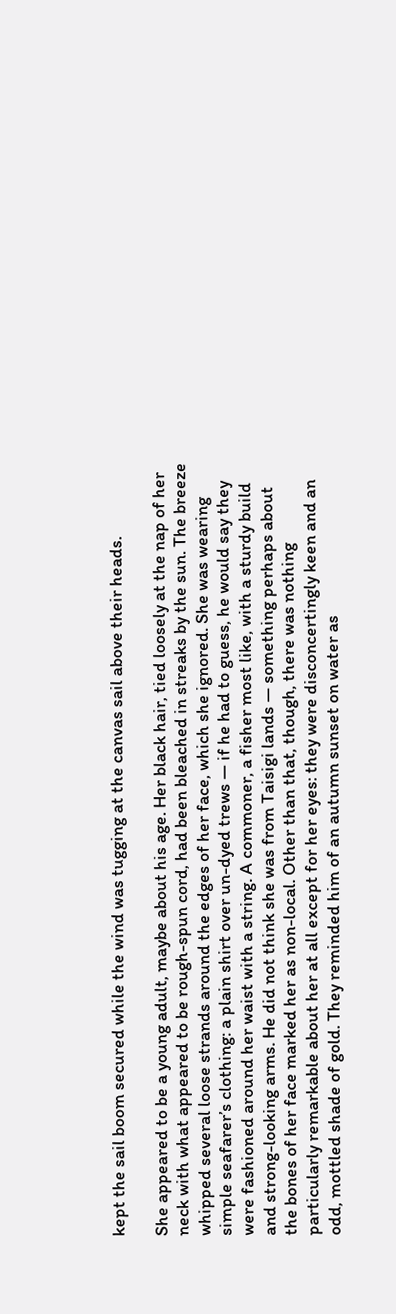kept the sail boom secured while the wind was tugging at the canvas sail above their heads.

She appeared to be a young adult, maybe about his age. Her black hair, tied loosely at the nap of her neck with what appeared to be rough-spun cord, had been bleached in streaks by the sun. The breeze whipped several loose strands around the edges of her face, which she ignored. She was wearing simple seafarer’s clothing: a plain shirt over un-dyed trews — if he had to guess, he would say they were fashioned around her waist with a string. A commoner, a fisher most like, with a sturdy build and strong-looking arms. He did not think she was from Taisigi lands — something perhaps about the bones of her face marked her as non-local. Other than that, though, there was nothing particularly remarkable about her at all except for her eyes: they were disconcertingly keen and an odd, mottled shade of gold. They reminded him of an autumn sunset on water as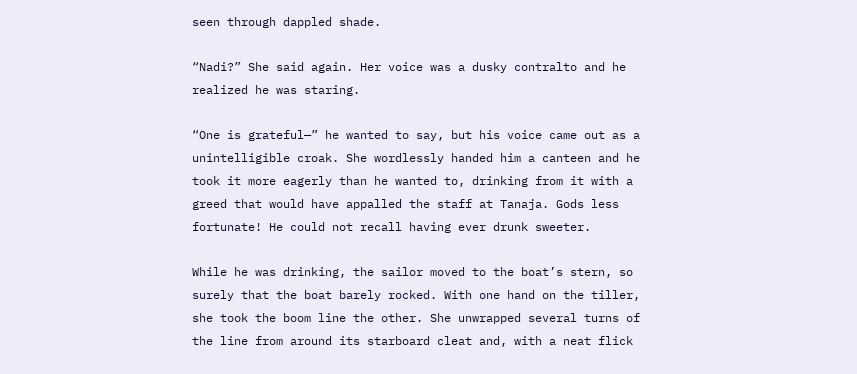seen through dappled shade.

“Nadi?” She said again. Her voice was a dusky contralto and he realized he was staring.

“One is grateful—” he wanted to say, but his voice came out as a unintelligible croak. She wordlessly handed him a canteen and he took it more eagerly than he wanted to, drinking from it with a greed that would have appalled the staff at Tanaja. Gods less fortunate! He could not recall having ever drunk sweeter.

While he was drinking, the sailor moved to the boat’s stern, so surely that the boat barely rocked. With one hand on the tiller, she took the boom line the other. She unwrapped several turns of the line from around its starboard cleat and, with a neat flick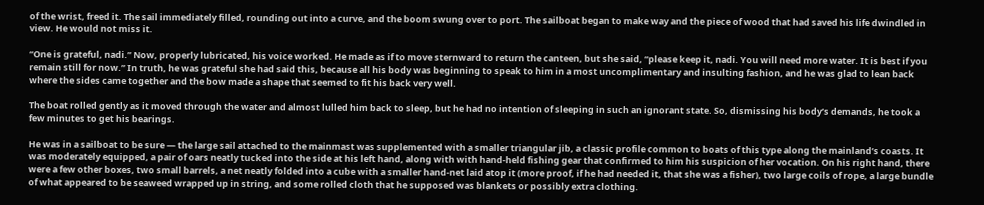of the wrist, freed it. The sail immediately filled, rounding out into a curve, and the boom swung over to port. The sailboat began to make way and the piece of wood that had saved his life dwindled in view. He would not miss it.

“One is grateful, nadi.” Now, properly lubricated, his voice worked. He made as if to move sternward to return the canteen, but she said, “please keep it, nadi. You will need more water. It is best if you remain still for now.” In truth, he was grateful she had said this, because all his body was beginning to speak to him in a most uncomplimentary and insulting fashion, and he was glad to lean back where the sides came together and the bow made a shape that seemed to fit his back very well.

The boat rolled gently as it moved through the water and almost lulled him back to sleep, but he had no intention of sleeping in such an ignorant state. So, dismissing his body’s demands, he took a few minutes to get his bearings.

He was in a sailboat to be sure — the large sail attached to the mainmast was supplemented with a smaller triangular jib, a classic profile common to boats of this type along the mainland’s coasts. It was moderately equipped, a pair of oars neatly tucked into the side at his left hand, along with with hand-held fishing gear that confirmed to him his suspicion of her vocation. On his right hand, there were a few other boxes, two small barrels, a net neatly folded into a cube with a smaller hand-net laid atop it (more proof, if he had needed it, that she was a fisher), two large coils of rope, a large bundle of what appeared to be seaweed wrapped up in string, and some rolled cloth that he supposed was blankets or possibly extra clothing.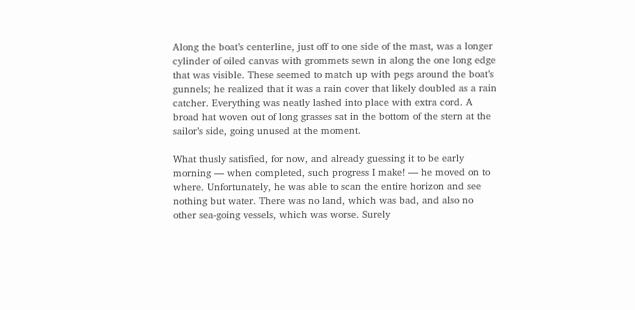Along the boat’s centerline, just off to one side of the mast, was a longer cylinder of oiled canvas with grommets sewn in along the one long edge that was visible. These seemed to match up with pegs around the boat’s gunnels; he realized that it was a rain cover that likely doubled as a rain catcher. Everything was neatly lashed into place with extra cord. A broad hat woven out of long grasses sat in the bottom of the stern at the sailor’s side, going unused at the moment.

What thusly satisfied, for now, and already guessing it to be early morning — when completed, such progress I make! — he moved on to where. Unfortunately, he was able to scan the entire horizon and see nothing but water. There was no land, which was bad, and also no other sea-going vessels, which was worse. Surely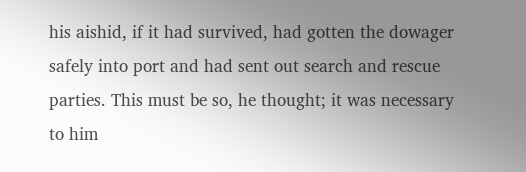his aishid, if it had survived, had gotten the dowager safely into port and had sent out search and rescue parties. This must be so, he thought; it was necessary to him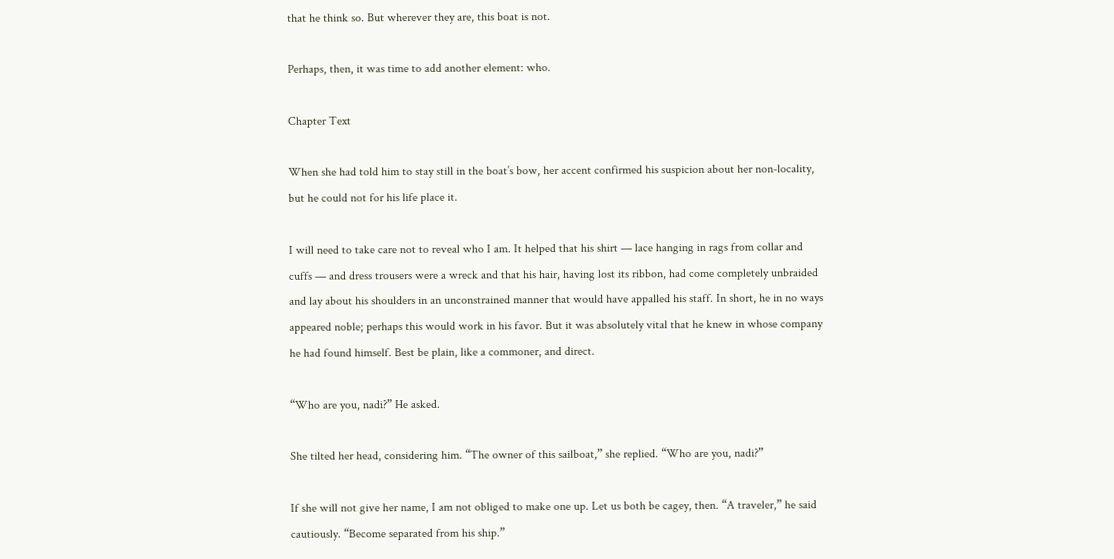that he think so. But wherever they are, this boat is not.

Perhaps, then, it was time to add another element: who.

Chapter Text

When she had told him to stay still in the boat’s bow, her accent confirmed his suspicion about her non-locality, but he could not for his life place it.

I will need to take care not to reveal who I am. It helped that his shirt — lace hanging in rags from collar and cuffs — and dress trousers were a wreck and that his hair, having lost its ribbon, had come completely unbraided and lay about his shoulders in an unconstrained manner that would have appalled his staff. In short, he in no ways appeared noble; perhaps this would work in his favor. But it was absolutely vital that he knew in whose company he had found himself. Best be plain, like a commoner, and direct.

“Who are you, nadi?” He asked.

She tilted her head, considering him. “The owner of this sailboat,” she replied. “Who are you, nadi?”

If she will not give her name, I am not obliged to make one up. Let us both be cagey, then. “A traveler,” he said cautiously. “Become separated from his ship.”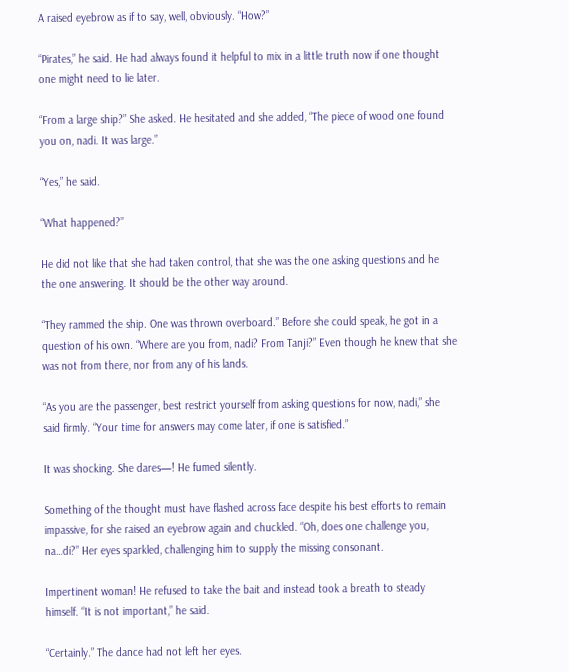A raised eyebrow as if to say, well, obviously. “How?”

“Pirates,” he said. He had always found it helpful to mix in a little truth now if one thought one might need to lie later.

“From a large ship?” She asked. He hesitated and she added, “The piece of wood one found you on, nadi. It was large.”

“Yes,” he said.

“What happened?”

He did not like that she had taken control, that she was the one asking questions and he the one answering. It should be the other way around.

“They rammed the ship. One was thrown overboard.” Before she could speak, he got in a question of his own. “Where are you from, nadi? From Tanji?” Even though he knew that she was not from there, nor from any of his lands.

“As you are the passenger, best restrict yourself from asking questions for now, nadi,” she said firmly. “Your time for answers may come later, if one is satisfied.”

It was shocking. She dares—! He fumed silently.

Something of the thought must have flashed across face despite his best efforts to remain impassive, for she raised an eyebrow again and chuckled. “Oh, does one challenge you, na…di?” Her eyes sparkled, challenging him to supply the missing consonant.

Impertinent woman! He refused to take the bait and instead took a breath to steady himself. “It is not important,” he said.

“Certainly.” The dance had not left her eyes.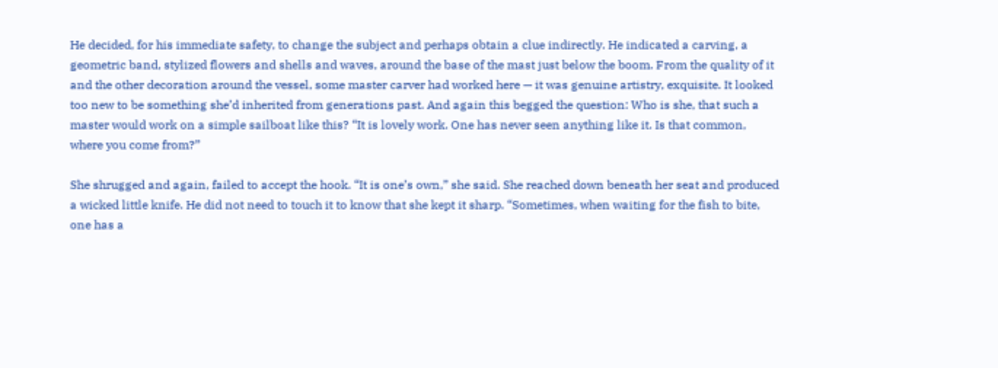He decided, for his immediate safety, to change the subject and perhaps obtain a clue indirectly. He indicated a carving, a geometric band, stylized flowers and shells and waves, around the base of the mast just below the boom. From the quality of it and the other decoration around the vessel, some master carver had worked here — it was genuine artistry, exquisite. It looked too new to be something she’d inherited from generations past. And again this begged the question: Who is she, that such a master would work on a simple sailboat like this? “It is lovely work. One has never seen anything like it. Is that common, where you come from?”

She shrugged and again, failed to accept the hook. “It is one’s own,” she said. She reached down beneath her seat and produced a wicked little knife. He did not need to touch it to know that she kept it sharp. “Sometimes, when waiting for the fish to bite, one has a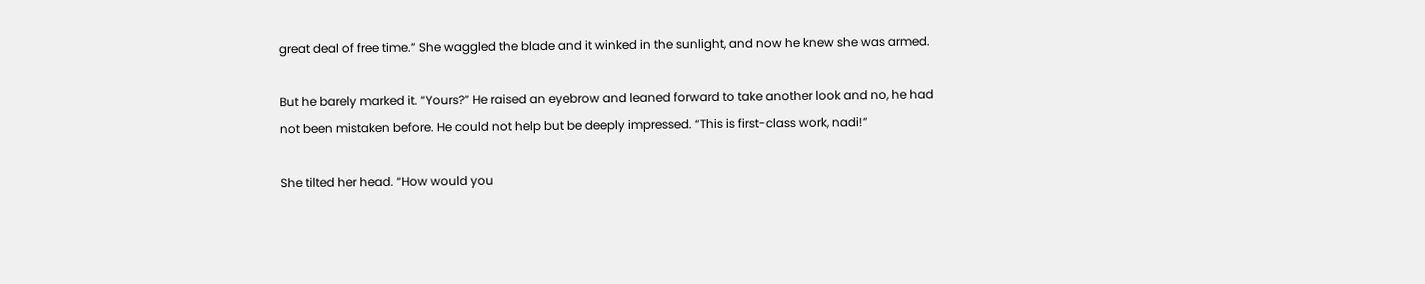great deal of free time.” She waggled the blade and it winked in the sunlight, and now he knew she was armed.

But he barely marked it. “Yours?” He raised an eyebrow and leaned forward to take another look and no, he had not been mistaken before. He could not help but be deeply impressed. “This is first-class work, nadi!”

She tilted her head. “How would you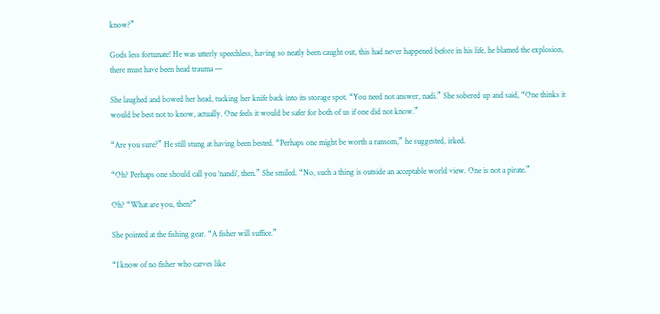know?”

Gods less fortunate! He was utterly speechless, having so neatly been caught out, this had never happened before in his life, he blamed the explosion, there must have been head trauma —

She laughed and bowed her head, tucking her knife back into its storage spot. “You need not answer, nadi.” She sobered up and said, “One thinks it would be best not to know, actually. One feels it would be safer for both of us if one did not know.”

“Are you sure?” He still stung at having been bested. “Perhaps one might be worth a ransom,” he suggested, irked.

“Oh? Perhaps one should call you ‘nandi’, then.” She smiled. “No, such a thing is outside an acceptable world view. One is not a pirate.”

Oh? “What are you, then?”

She pointed at the fishing gear. “A fisher will suffice.”

“I know of no fisher who carves like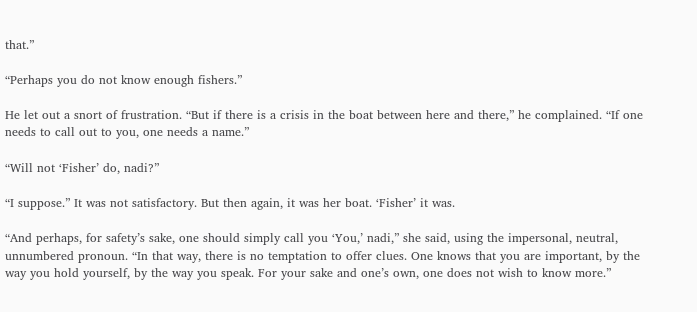that.”

“Perhaps you do not know enough fishers.”

He let out a snort of frustration. “But if there is a crisis in the boat between here and there,” he complained. “If one needs to call out to you, one needs a name.”

“Will not ‘Fisher’ do, nadi?”

“I suppose.” It was not satisfactory. But then again, it was her boat. ‘Fisher’ it was.

“And perhaps, for safety’s sake, one should simply call you ‘You,’ nadi,” she said, using the impersonal, neutral, unnumbered pronoun. “In that way, there is no temptation to offer clues. One knows that you are important, by the way you hold yourself, by the way you speak. For your sake and one’s own, one does not wish to know more.”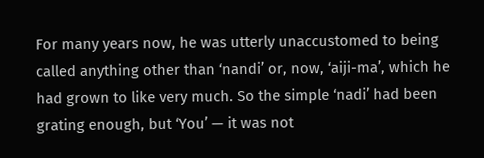For many years now, he was utterly unaccustomed to being called anything other than ‘nandi’ or, now, ‘aiji-ma’, which he had grown to like very much. So the simple ‘nadi’ had been grating enough, but ‘You’ — it was not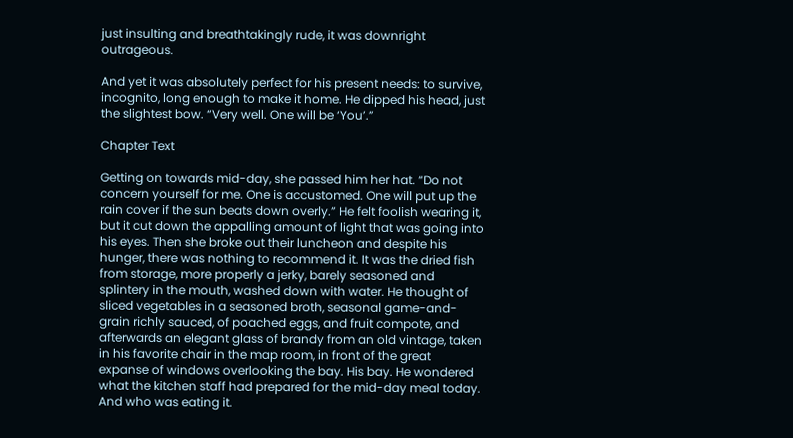just insulting and breathtakingly rude, it was downright outrageous.

And yet it was absolutely perfect for his present needs: to survive, incognito, long enough to make it home. He dipped his head, just the slightest bow. “Very well. One will be ‘You’.”

Chapter Text

Getting on towards mid-day, she passed him her hat. “Do not concern yourself for me. One is accustomed. One will put up the rain cover if the sun beats down overly.” He felt foolish wearing it, but it cut down the appalling amount of light that was going into his eyes. Then she broke out their luncheon and despite his hunger, there was nothing to recommend it. It was the dried fish from storage, more properly a jerky, barely seasoned and splintery in the mouth, washed down with water. He thought of sliced vegetables in a seasoned broth, seasonal game-and-grain richly sauced, of poached eggs, and fruit compote, and afterwards an elegant glass of brandy from an old vintage, taken in his favorite chair in the map room, in front of the great expanse of windows overlooking the bay. His bay. He wondered what the kitchen staff had prepared for the mid-day meal today. And who was eating it.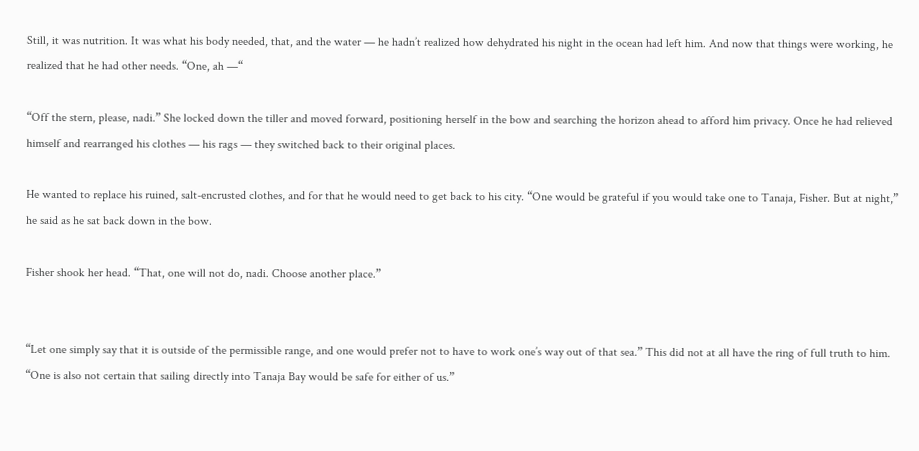Still, it was nutrition. It was what his body needed, that, and the water — he hadn’t realized how dehydrated his night in the ocean had left him. And now that things were working, he realized that he had other needs. “One, ah —“

“Off the stern, please, nadi.” She locked down the tiller and moved forward, positioning herself in the bow and searching the horizon ahead to afford him privacy. Once he had relieved himself and rearranged his clothes — his rags — they switched back to their original places.

He wanted to replace his ruined, salt-encrusted clothes, and for that he would need to get back to his city. “One would be grateful if you would take one to Tanaja, Fisher. But at night,” he said as he sat back down in the bow.

Fisher shook her head. “That, one will not do, nadi. Choose another place.”


“Let one simply say that it is outside of the permissible range, and one would prefer not to have to work one’s way out of that sea.” This did not at all have the ring of full truth to him. “One is also not certain that sailing directly into Tanaja Bay would be safe for either of us.”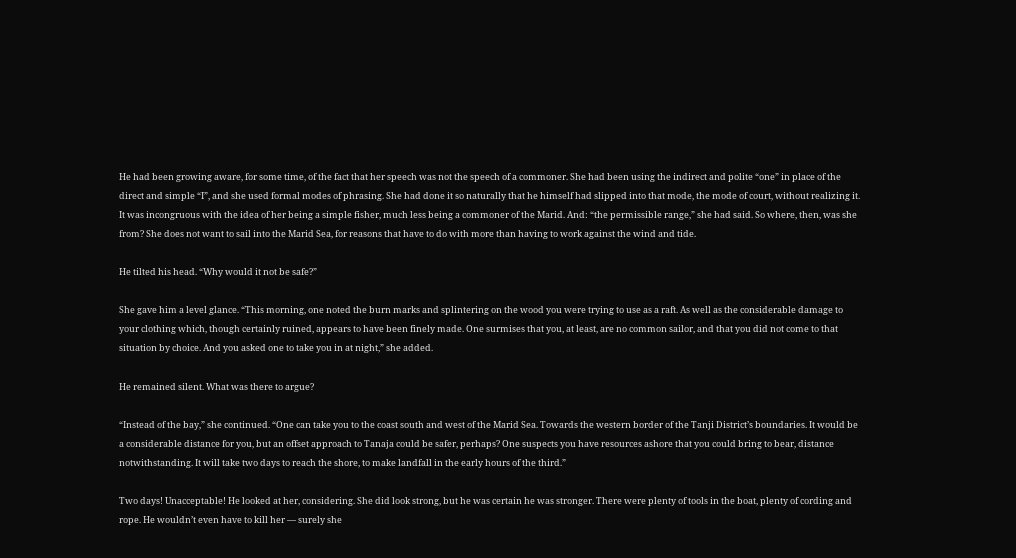He had been growing aware, for some time, of the fact that her speech was not the speech of a commoner. She had been using the indirect and polite “one” in place of the direct and simple “I”, and she used formal modes of phrasing. She had done it so naturally that he himself had slipped into that mode, the mode of court, without realizing it. It was incongruous with the idea of her being a simple fisher, much less being a commoner of the Marid. And: “the permissible range,” she had said. So where, then, was she from? She does not want to sail into the Marid Sea, for reasons that have to do with more than having to work against the wind and tide.

He tilted his head. “Why would it not be safe?”

She gave him a level glance. “This morning, one noted the burn marks and splintering on the wood you were trying to use as a raft. As well as the considerable damage to your clothing which, though certainly ruined, appears to have been finely made. One surmises that you, at least, are no common sailor, and that you did not come to that situation by choice. And you asked one to take you in at night,” she added.

He remained silent. What was there to argue?

“Instead of the bay,” she continued. “One can take you to the coast south and west of the Marid Sea. Towards the western border of the Tanji District’s boundaries. It would be a considerable distance for you, but an offset approach to Tanaja could be safer, perhaps? One suspects you have resources ashore that you could bring to bear, distance notwithstanding. It will take two days to reach the shore, to make landfall in the early hours of the third.”

Two days! Unacceptable! He looked at her, considering. She did look strong, but he was certain he was stronger. There were plenty of tools in the boat, plenty of cording and rope. He wouldn’t even have to kill her — surely she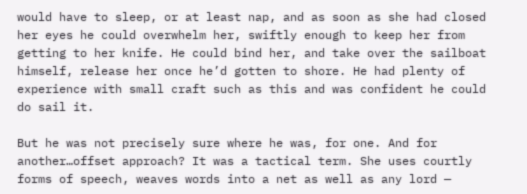would have to sleep, or at least nap, and as soon as she had closed her eyes he could overwhelm her, swiftly enough to keep her from getting to her knife. He could bind her, and take over the sailboat himself, release her once he’d gotten to shore. He had plenty of experience with small craft such as this and was confident he could do sail it.

But he was not precisely sure where he was, for one. And for another…offset approach? It was a tactical term. She uses courtly forms of speech, weaves words into a net as well as any lord —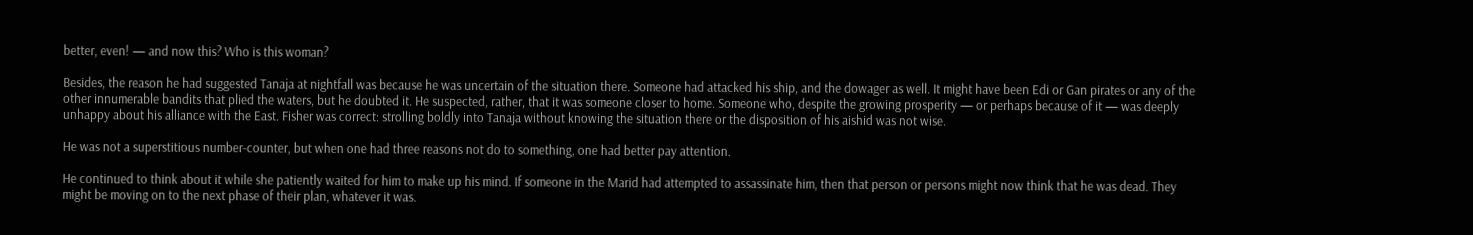better, even! — and now this? Who is this woman?

Besides, the reason he had suggested Tanaja at nightfall was because he was uncertain of the situation there. Someone had attacked his ship, and the dowager as well. It might have been Edi or Gan pirates or any of the other innumerable bandits that plied the waters, but he doubted it. He suspected, rather, that it was someone closer to home. Someone who, despite the growing prosperity — or perhaps because of it — was deeply unhappy about his alliance with the East. Fisher was correct: strolling boldly into Tanaja without knowing the situation there or the disposition of his aishid was not wise.

He was not a superstitious number-counter, but when one had three reasons not do to something, one had better pay attention.

He continued to think about it while she patiently waited for him to make up his mind. If someone in the Marid had attempted to assassinate him, then that person or persons might now think that he was dead. They might be moving on to the next phase of their plan, whatever it was.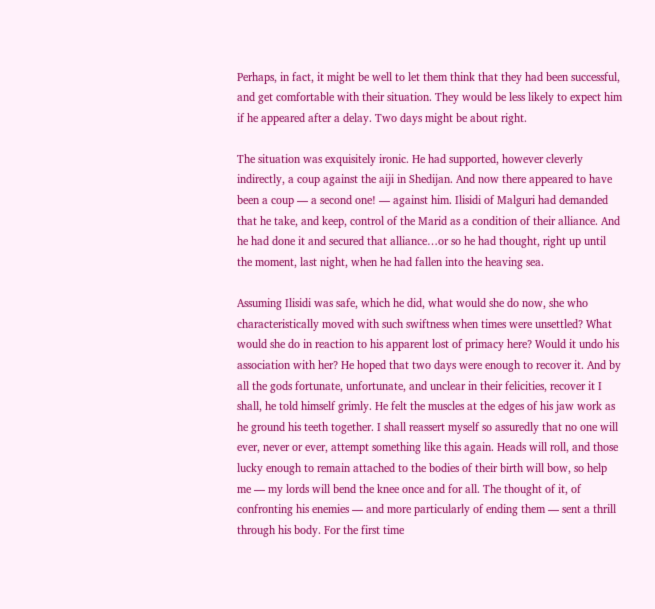Perhaps, in fact, it might be well to let them think that they had been successful, and get comfortable with their situation. They would be less likely to expect him if he appeared after a delay. Two days might be about right.

The situation was exquisitely ironic. He had supported, however cleverly indirectly, a coup against the aiji in Shedijan. And now there appeared to have been a coup — a second one! — against him. Ilisidi of Malguri had demanded that he take, and keep, control of the Marid as a condition of their alliance. And he had done it and secured that alliance…or so he had thought, right up until the moment, last night, when he had fallen into the heaving sea.

Assuming Ilisidi was safe, which he did, what would she do now, she who characteristically moved with such swiftness when times were unsettled? What would she do in reaction to his apparent lost of primacy here? Would it undo his association with her? He hoped that two days were enough to recover it. And by all the gods fortunate, unfortunate, and unclear in their felicities, recover it I shall, he told himself grimly. He felt the muscles at the edges of his jaw work as he ground his teeth together. I shall reassert myself so assuredly that no one will ever, never or ever, attempt something like this again. Heads will roll, and those lucky enough to remain attached to the bodies of their birth will bow, so help me — my lords will bend the knee once and for all. The thought of it, of confronting his enemies — and more particularly of ending them — sent a thrill through his body. For the first time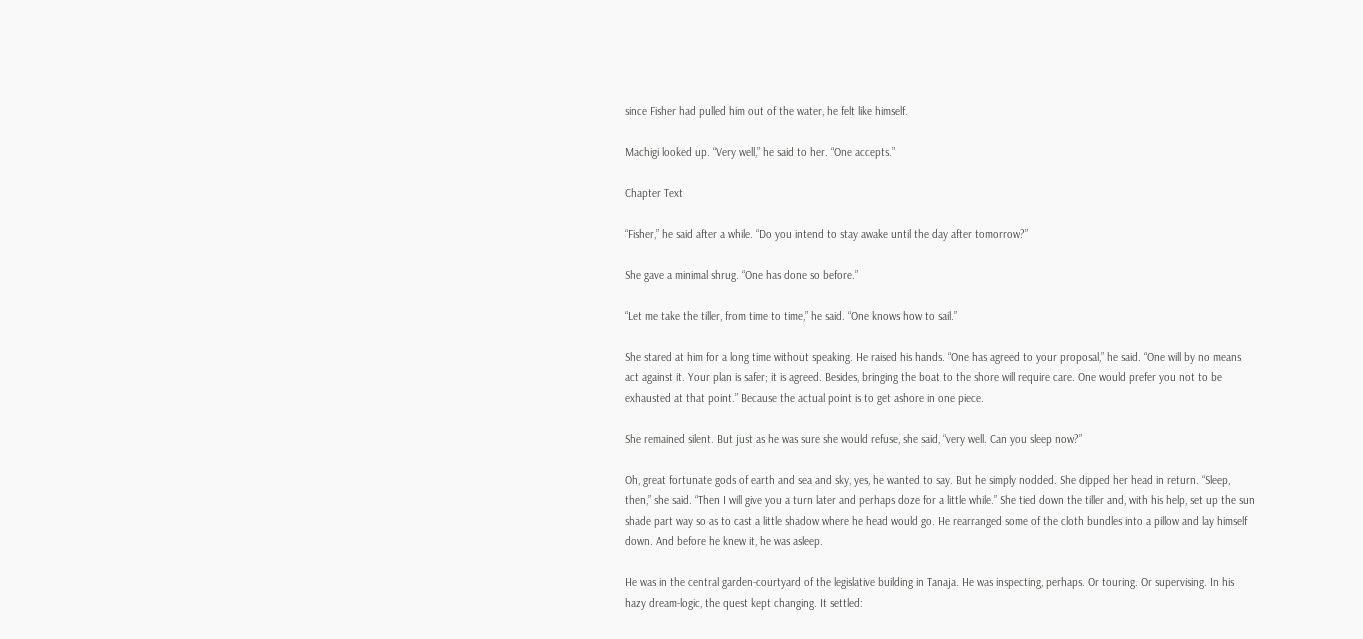since Fisher had pulled him out of the water, he felt like himself.

Machigi looked up. “Very well,” he said to her. “One accepts.”

Chapter Text

“Fisher,” he said after a while. “Do you intend to stay awake until the day after tomorrow?”

She gave a minimal shrug. “One has done so before.”

“Let me take the tiller, from time to time,” he said. “One knows how to sail.”

She stared at him for a long time without speaking. He raised his hands. “One has agreed to your proposal,” he said. “One will by no means act against it. Your plan is safer; it is agreed. Besides, bringing the boat to the shore will require care. One would prefer you not to be exhausted at that point.” Because the actual point is to get ashore in one piece.

She remained silent. But just as he was sure she would refuse, she said, “very well. Can you sleep now?”

Oh, great fortunate gods of earth and sea and sky, yes, he wanted to say. But he simply nodded. She dipped her head in return. “Sleep, then,” she said. “Then I will give you a turn later and perhaps doze for a little while.” She tied down the tiller and, with his help, set up the sun shade part way so as to cast a little shadow where he head would go. He rearranged some of the cloth bundles into a pillow and lay himself down. And before he knew it, he was asleep.

He was in the central garden-courtyard of the legislative building in Tanaja. He was inspecting, perhaps. Or touring. Or supervising. In his hazy dream-logic, the quest kept changing. It settled: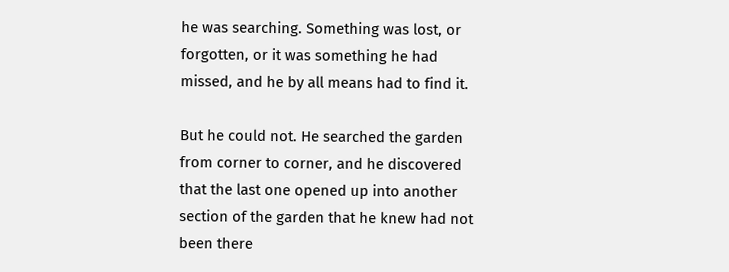he was searching. Something was lost, or forgotten, or it was something he had missed, and he by all means had to find it.

But he could not. He searched the garden from corner to corner, and he discovered that the last one opened up into another section of the garden that he knew had not been there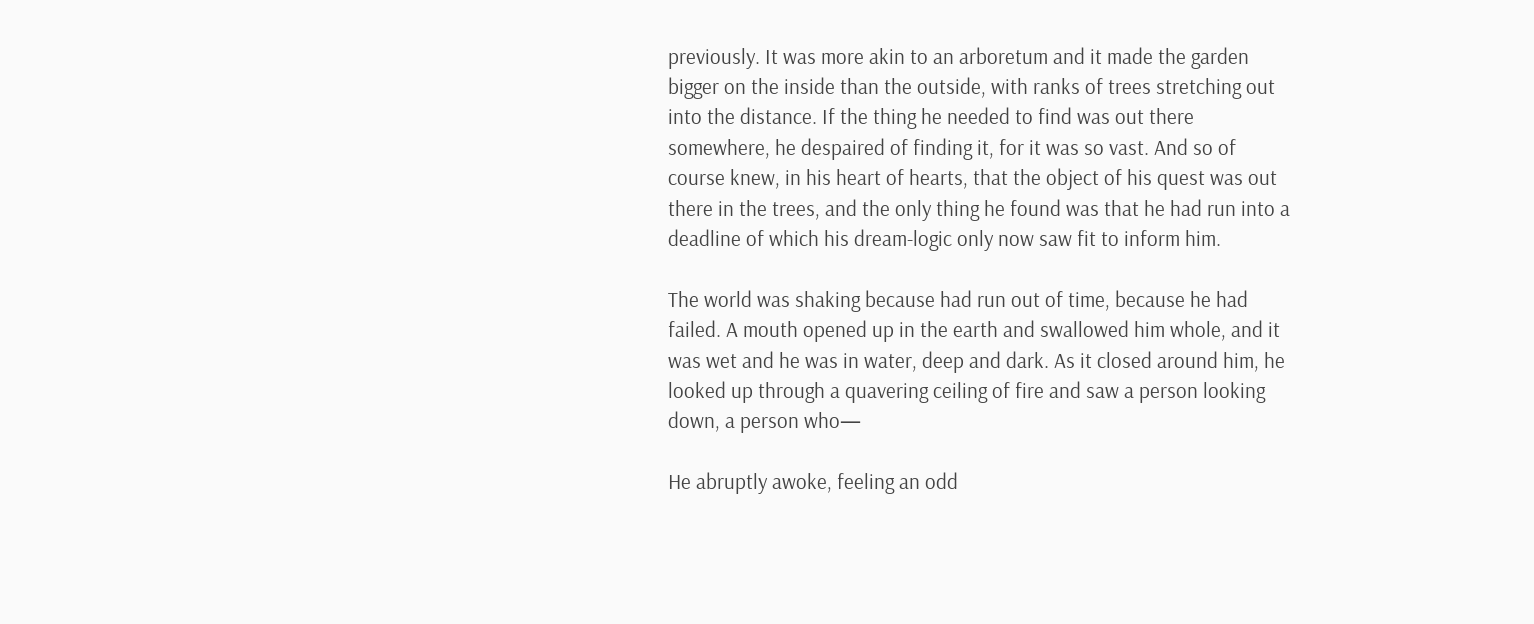previously. It was more akin to an arboretum and it made the garden bigger on the inside than the outside, with ranks of trees stretching out into the distance. If the thing he needed to find was out there somewhere, he despaired of finding it, for it was so vast. And so of course knew, in his heart of hearts, that the object of his quest was out there in the trees, and the only thing he found was that he had run into a deadline of which his dream-logic only now saw fit to inform him.

The world was shaking because had run out of time, because he had failed. A mouth opened up in the earth and swallowed him whole, and it was wet and he was in water, deep and dark. As it closed around him, he looked up through a quavering ceiling of fire and saw a person looking down, a person who—

He abruptly awoke, feeling an odd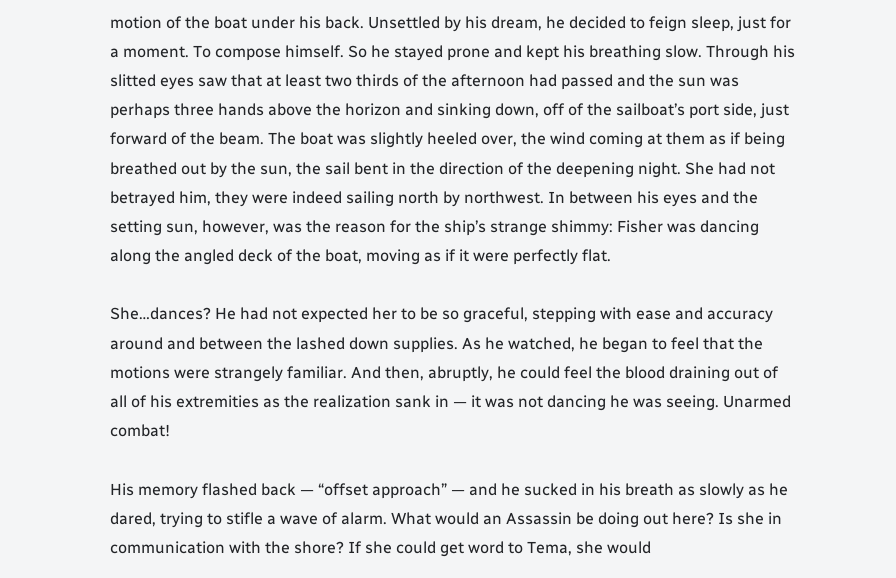motion of the boat under his back. Unsettled by his dream, he decided to feign sleep, just for a moment. To compose himself. So he stayed prone and kept his breathing slow. Through his slitted eyes saw that at least two thirds of the afternoon had passed and the sun was perhaps three hands above the horizon and sinking down, off of the sailboat’s port side, just forward of the beam. The boat was slightly heeled over, the wind coming at them as if being breathed out by the sun, the sail bent in the direction of the deepening night. She had not betrayed him, they were indeed sailing north by northwest. In between his eyes and the setting sun, however, was the reason for the ship’s strange shimmy: Fisher was dancing along the angled deck of the boat, moving as if it were perfectly flat.

She…dances? He had not expected her to be so graceful, stepping with ease and accuracy around and between the lashed down supplies. As he watched, he began to feel that the motions were strangely familiar. And then, abruptly, he could feel the blood draining out of all of his extremities as the realization sank in — it was not dancing he was seeing. Unarmed combat!

His memory flashed back — “offset approach” — and he sucked in his breath as slowly as he dared, trying to stifle a wave of alarm. What would an Assassin be doing out here? Is she in communication with the shore? If she could get word to Tema, she would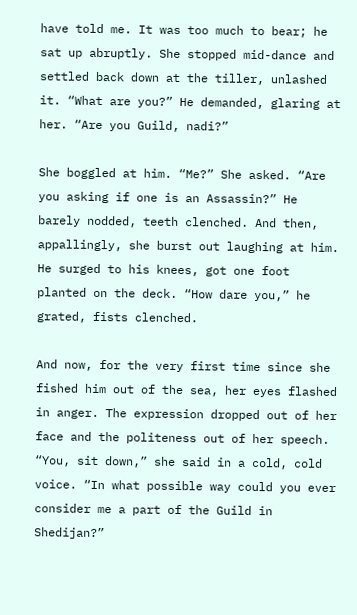have told me. It was too much to bear; he sat up abruptly. She stopped mid-dance and settled back down at the tiller, unlashed it. “What are you?” He demanded, glaring at her. “Are you Guild, nadi?”

She boggled at him. “Me?” She asked. “Are you asking if one is an Assassin?” He barely nodded, teeth clenched. And then, appallingly, she burst out laughing at him. He surged to his knees, got one foot planted on the deck. “How dare you,” he grated, fists clenched.

And now, for the very first time since she fished him out of the sea, her eyes flashed in anger. The expression dropped out of her face and the politeness out of her speech. “You, sit down,” she said in a cold, cold voice. “In what possible way could you ever consider me a part of the Guild in Shedijan?”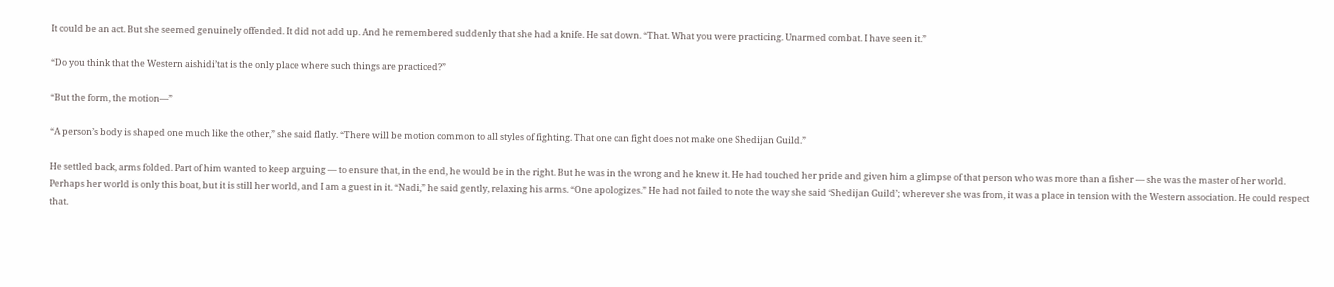It could be an act. But she seemed genuinely offended. It did not add up. And he remembered suddenly that she had a knife. He sat down. “That. What you were practicing. Unarmed combat. I have seen it.”

“Do you think that the Western aishidi’tat is the only place where such things are practiced?”

“But the form, the motion—”

“A person’s body is shaped one much like the other,” she said flatly. “There will be motion common to all styles of fighting. That one can fight does not make one Shedijan Guild.”

He settled back, arms folded. Part of him wanted to keep arguing — to ensure that, in the end, he would be in the right. But he was in the wrong and he knew it. He had touched her pride and given him a glimpse of that person who was more than a fisher — she was the master of her world. Perhaps her world is only this boat, but it is still her world, and I am a guest in it. “Nadi,” he said gently, relaxing his arms. “One apologizes.” He had not failed to note the way she said ‘Shedijan Guild’; wherever she was from, it was a place in tension with the Western association. He could respect that.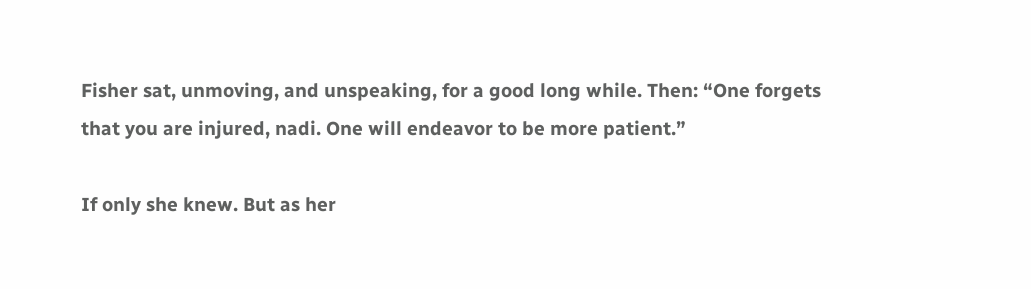Fisher sat, unmoving, and unspeaking, for a good long while. Then: “One forgets that you are injured, nadi. One will endeavor to be more patient.”

If only she knew. But as her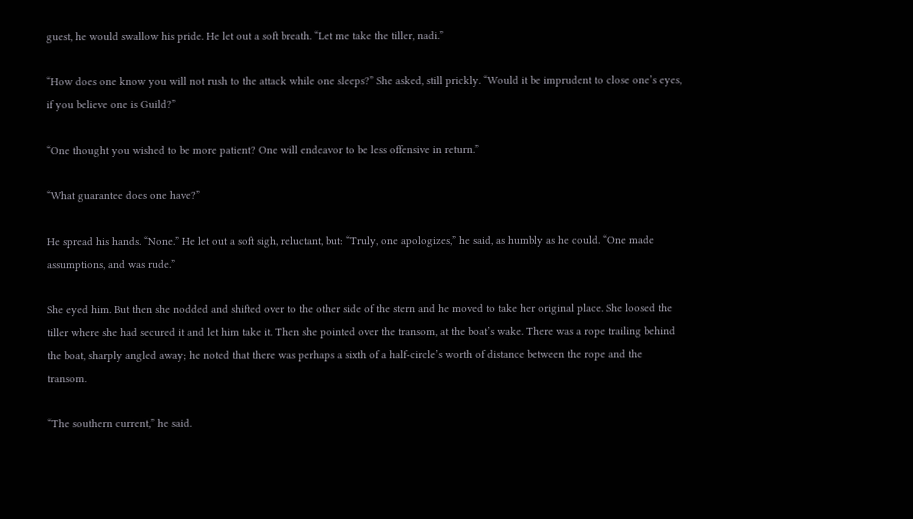guest, he would swallow his pride. He let out a soft breath. “Let me take the tiller, nadi.”

“How does one know you will not rush to the attack while one sleeps?” She asked, still prickly. “Would it be imprudent to close one’s eyes, if you believe one is Guild?”

“One thought you wished to be more patient? One will endeavor to be less offensive in return.”

“What guarantee does one have?”

He spread his hands. “None.” He let out a soft sigh, reluctant, but: “Truly, one apologizes,” he said, as humbly as he could. “One made assumptions, and was rude.”

She eyed him. But then she nodded and shifted over to the other side of the stern and he moved to take her original place. She loosed the tiller where she had secured it and let him take it. Then she pointed over the transom, at the boat’s wake. There was a rope trailing behind the boat, sharply angled away; he noted that there was perhaps a sixth of a half-circle’s worth of distance between the rope and the transom.

“The southern current,” he said.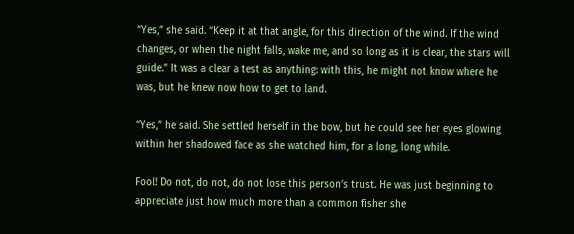“Yes,” she said. “Keep it at that angle, for this direction of the wind. If the wind changes, or when the night falls, wake me, and so long as it is clear, the stars will guide.” It was a clear a test as anything: with this, he might not know where he was, but he knew now how to get to land.

“Yes,” he said. She settled herself in the bow, but he could see her eyes glowing within her shadowed face as she watched him, for a long, long while.

Fool! Do not, do not, do not lose this person’s trust. He was just beginning to appreciate just how much more than a common fisher she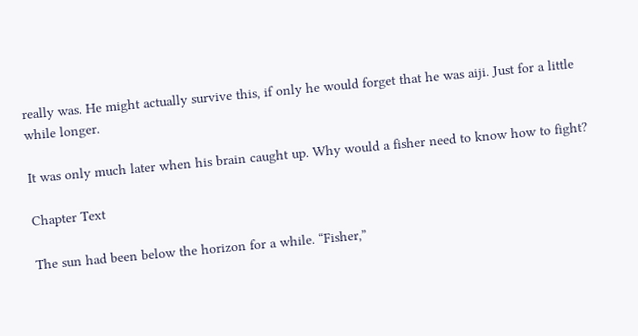really was. He might actually survive this, if only he would forget that he was aiji. Just for a little while longer.

It was only much later when his brain caught up. Why would a fisher need to know how to fight?

Chapter Text

The sun had been below the horizon for a while. “Fisher,”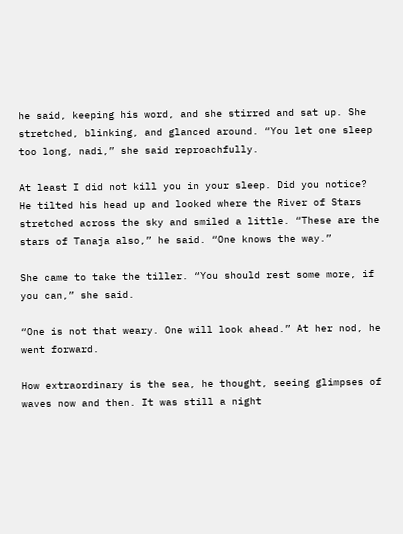he said, keeping his word, and she stirred and sat up. She stretched, blinking, and glanced around. “You let one sleep too long, nadi,” she said reproachfully.

At least I did not kill you in your sleep. Did you notice? He tilted his head up and looked where the River of Stars stretched across the sky and smiled a little. “These are the stars of Tanaja also,” he said. “One knows the way.”

She came to take the tiller. “You should rest some more, if you can,” she said.

“One is not that weary. One will look ahead.” At her nod, he went forward.

How extraordinary is the sea, he thought, seeing glimpses of waves now and then. It was still a night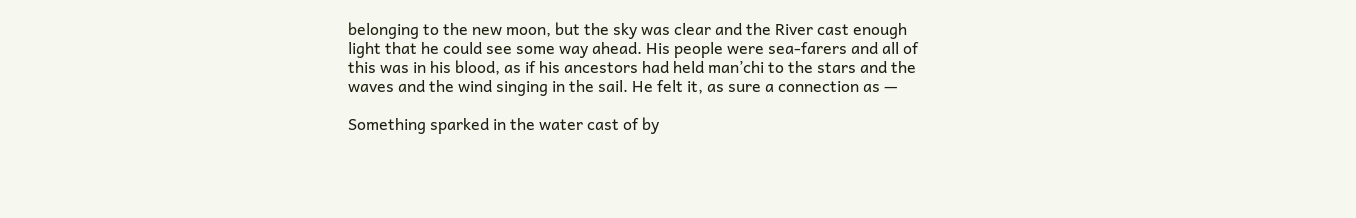belonging to the new moon, but the sky was clear and the River cast enough light that he could see some way ahead. His people were sea-farers and all of this was in his blood, as if his ancestors had held man’chi to the stars and the waves and the wind singing in the sail. He felt it, as sure a connection as —

Something sparked in the water cast of by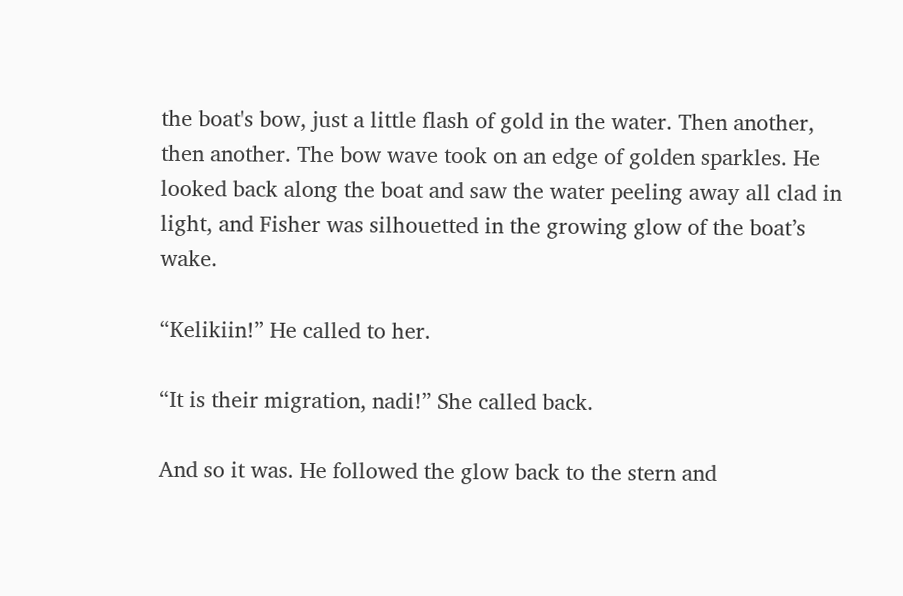the boat's bow, just a little flash of gold in the water. Then another, then another. The bow wave took on an edge of golden sparkles. He looked back along the boat and saw the water peeling away all clad in light, and Fisher was silhouetted in the growing glow of the boat’s wake.

“Kelikiin!” He called to her.

“It is their migration, nadi!” She called back.

And so it was. He followed the glow back to the stern and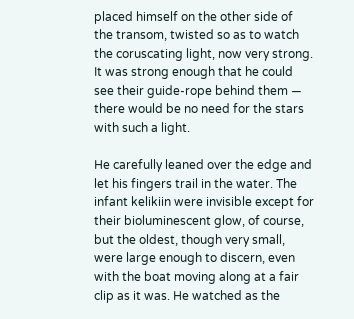placed himself on the other side of the transom, twisted so as to watch the coruscating light, now very strong. It was strong enough that he could see their guide-rope behind them — there would be no need for the stars with such a light.

He carefully leaned over the edge and let his fingers trail in the water. The infant kelikiin were invisible except for their bioluminescent glow, of course, but the oldest, though very small, were large enough to discern, even with the boat moving along at a fair clip as it was. He watched as the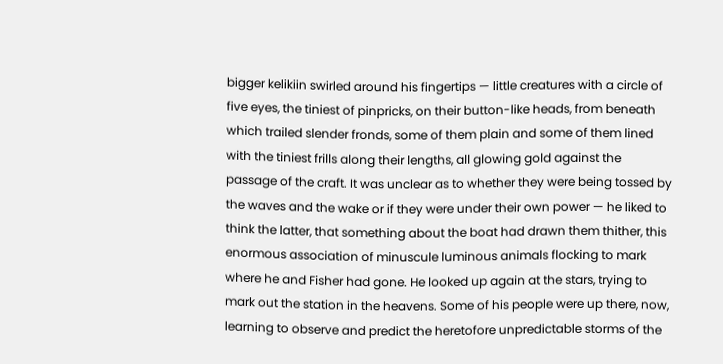bigger kelikiin swirled around his fingertips — little creatures with a circle of five eyes, the tiniest of pinpricks, on their button-like heads, from beneath which trailed slender fronds, some of them plain and some of them lined with the tiniest frills along their lengths, all glowing gold against the passage of the craft. It was unclear as to whether they were being tossed by the waves and the wake or if they were under their own power — he liked to think the latter, that something about the boat had drawn them thither, this enormous association of minuscule luminous animals flocking to mark where he and Fisher had gone. He looked up again at the stars, trying to mark out the station in the heavens. Some of his people were up there, now, learning to observe and predict the heretofore unpredictable storms of the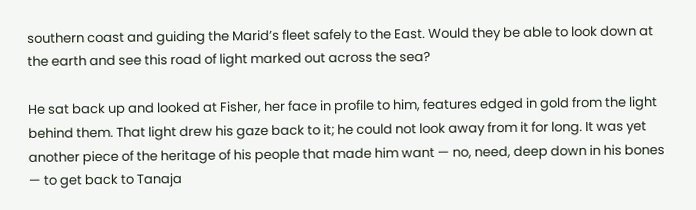southern coast and guiding the Marid’s fleet safely to the East. Would they be able to look down at the earth and see this road of light marked out across the sea?

He sat back up and looked at Fisher, her face in profile to him, features edged in gold from the light behind them. That light drew his gaze back to it; he could not look away from it for long. It was yet another piece of the heritage of his people that made him want — no, need, deep down in his bones — to get back to Tanaja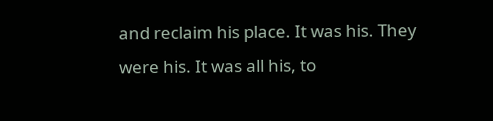and reclaim his place. It was his. They were his. It was all his, to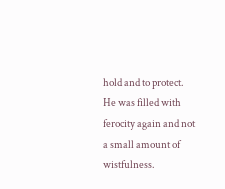hold and to protect. He was filled with ferocity again and not a small amount of wistfulness.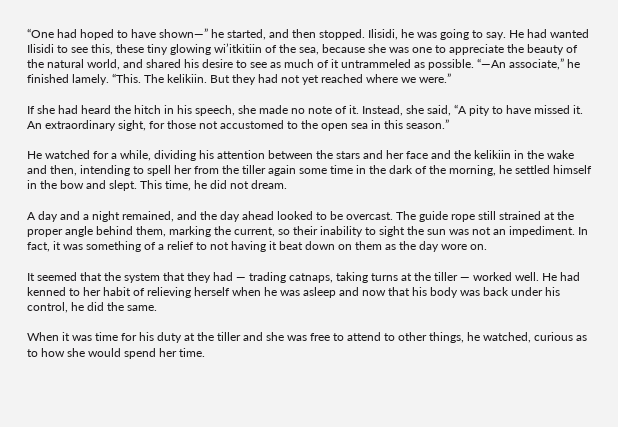“One had hoped to have shown—” he started, and then stopped. Ilisidi, he was going to say. He had wanted Ilisidi to see this, these tiny glowing wi’itkitiin of the sea, because she was one to appreciate the beauty of the natural world, and shared his desire to see as much of it untrammeled as possible. “—An associate,” he finished lamely. “This. The kelikiin. But they had not yet reached where we were.”

If she had heard the hitch in his speech, she made no note of it. Instead, she said, “A pity to have missed it. An extraordinary sight, for those not accustomed to the open sea in this season.”

He watched for a while, dividing his attention between the stars and her face and the kelikiin in the wake and then, intending to spell her from the tiller again some time in the dark of the morning, he settled himself in the bow and slept. This time, he did not dream.

A day and a night remained, and the day ahead looked to be overcast. The guide rope still strained at the proper angle behind them, marking the current, so their inability to sight the sun was not an impediment. In fact, it was something of a relief to not having it beat down on them as the day wore on.

It seemed that the system that they had — trading catnaps, taking turns at the tiller — worked well. He had kenned to her habit of relieving herself when he was asleep and now that his body was back under his control, he did the same.

When it was time for his duty at the tiller and she was free to attend to other things, he watched, curious as to how she would spend her time.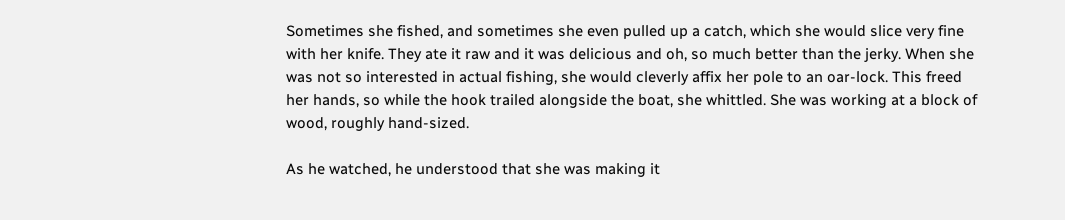Sometimes she fished, and sometimes she even pulled up a catch, which she would slice very fine with her knife. They ate it raw and it was delicious and oh, so much better than the jerky. When she was not so interested in actual fishing, she would cleverly affix her pole to an oar-lock. This freed her hands, so while the hook trailed alongside the boat, she whittled. She was working at a block of wood, roughly hand-sized.

As he watched, he understood that she was making it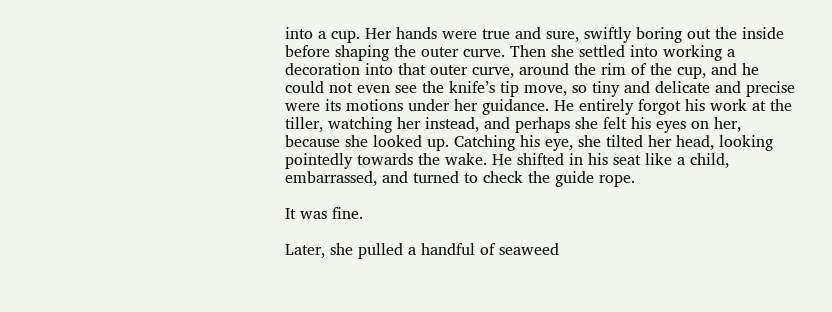into a cup. Her hands were true and sure, swiftly boring out the inside before shaping the outer curve. Then she settled into working a decoration into that outer curve, around the rim of the cup, and he could not even see the knife’s tip move, so tiny and delicate and precise were its motions under her guidance. He entirely forgot his work at the tiller, watching her instead, and perhaps she felt his eyes on her, because she looked up. Catching his eye, she tilted her head, looking pointedly towards the wake. He shifted in his seat like a child, embarrassed, and turned to check the guide rope.

It was fine.

Later, she pulled a handful of seaweed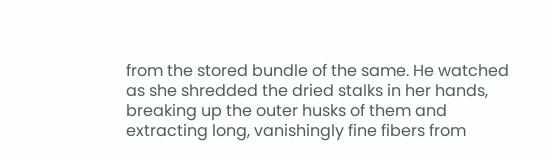from the stored bundle of the same. He watched as she shredded the dried stalks in her hands, breaking up the outer husks of them and extracting long, vanishingly fine fibers from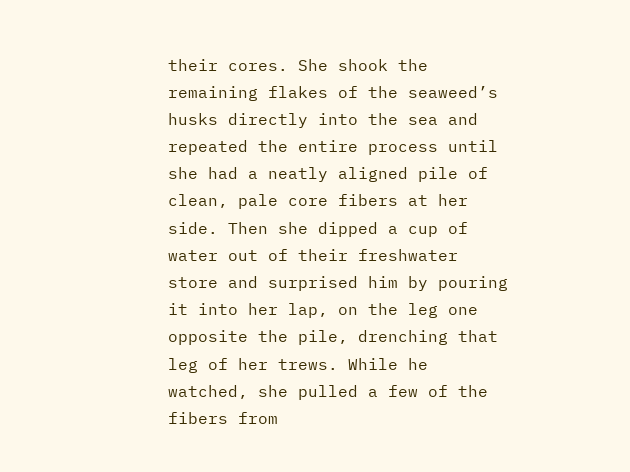their cores. She shook the remaining flakes of the seaweed’s husks directly into the sea and repeated the entire process until she had a neatly aligned pile of clean, pale core fibers at her side. Then she dipped a cup of water out of their freshwater store and surprised him by pouring it into her lap, on the leg one opposite the pile, drenching that leg of her trews. While he watched, she pulled a few of the fibers from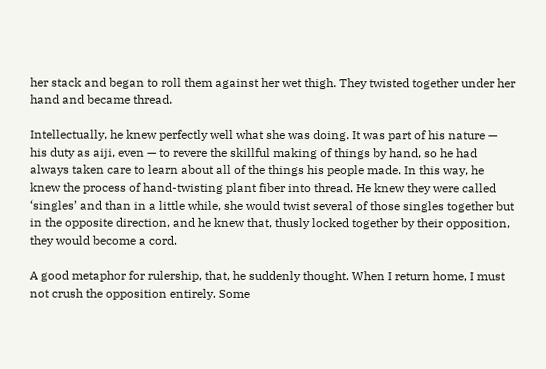her stack and began to roll them against her wet thigh. They twisted together under her hand and became thread.

Intellectually, he knew perfectly well what she was doing. It was part of his nature — his duty as aiji, even — to revere the skillful making of things by hand, so he had always taken care to learn about all of the things his people made. In this way, he knew the process of hand-twisting plant fiber into thread. He knew they were called ‘singles’ and than in a little while, she would twist several of those singles together but in the opposite direction, and he knew that, thusly locked together by their opposition, they would become a cord.

A good metaphor for rulership, that, he suddenly thought. When I return home, I must not crush the opposition entirely. Some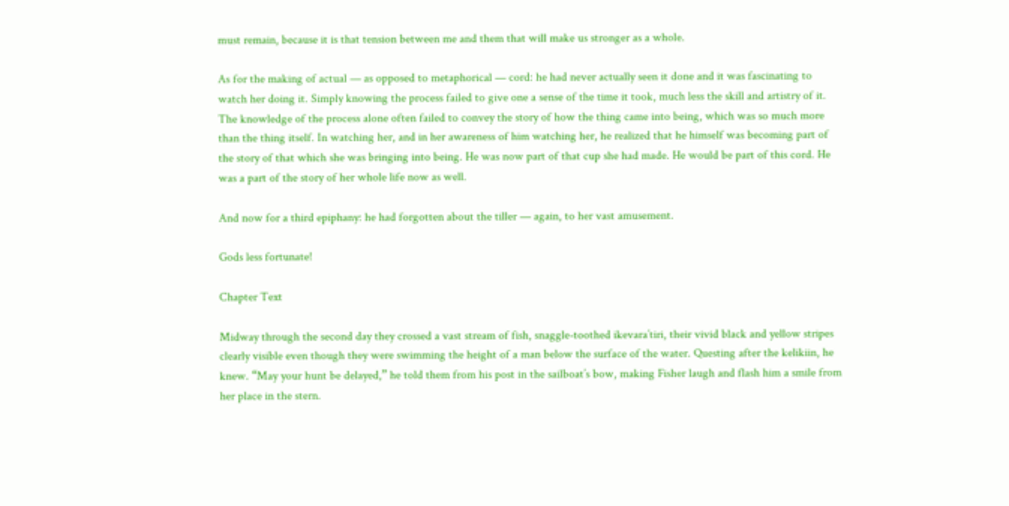must remain, because it is that tension between me and them that will make us stronger as a whole.

As for the making of actual — as opposed to metaphorical — cord: he had never actually seen it done and it was fascinating to watch her doing it. Simply knowing the process failed to give one a sense of the time it took, much less the skill and artistry of it. The knowledge of the process alone often failed to convey the story of how the thing came into being, which was so much more than the thing itself. In watching her, and in her awareness of him watching her, he realized that he himself was becoming part of the story of that which she was bringing into being. He was now part of that cup she had made. He would be part of this cord. He was a part of the story of her whole life now as well.

And now for a third epiphany: he had forgotten about the tiller — again, to her vast amusement.

Gods less fortunate!

Chapter Text

Midway through the second day they crossed a vast stream of fish, snaggle-toothed ikevara’tiri, their vivid black and yellow stripes clearly visible even though they were swimming the height of a man below the surface of the water. Questing after the kelikiin, he knew. “May your hunt be delayed,” he told them from his post in the sailboat’s bow, making Fisher laugh and flash him a smile from her place in the stern.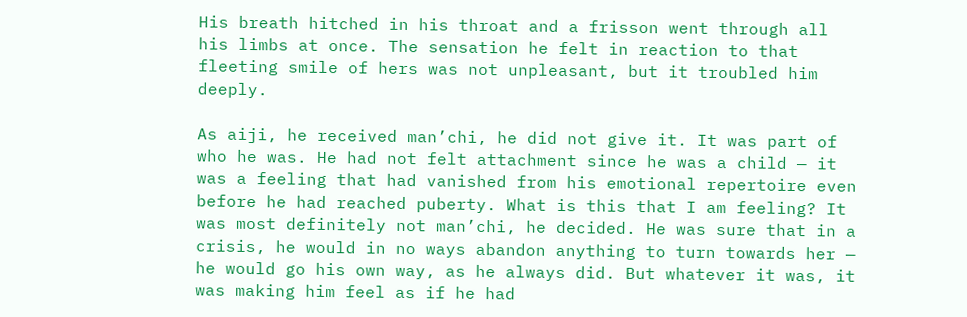His breath hitched in his throat and a frisson went through all his limbs at once. The sensation he felt in reaction to that fleeting smile of hers was not unpleasant, but it troubled him deeply.

As aiji, he received man’chi, he did not give it. It was part of who he was. He had not felt attachment since he was a child — it was a feeling that had vanished from his emotional repertoire even before he had reached puberty. What is this that I am feeling? It was most definitely not man’chi, he decided. He was sure that in a crisis, he would in no ways abandon anything to turn towards her — he would go his own way, as he always did. But whatever it was, it was making him feel as if he had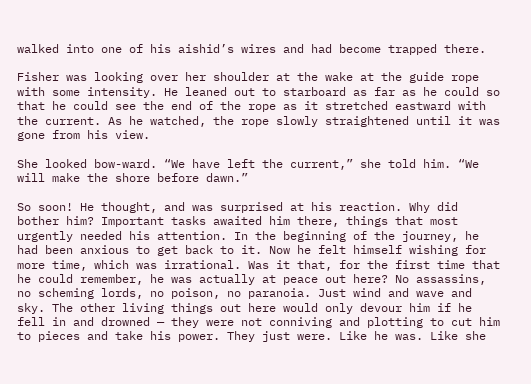walked into one of his aishid’s wires and had become trapped there.

Fisher was looking over her shoulder at the wake at the guide rope with some intensity. He leaned out to starboard as far as he could so that he could see the end of the rope as it stretched eastward with the current. As he watched, the rope slowly straightened until it was gone from his view.

She looked bow-ward. “We have left the current,” she told him. “We will make the shore before dawn.”

So soon! He thought, and was surprised at his reaction. Why did bother him? Important tasks awaited him there, things that most urgently needed his attention. In the beginning of the journey, he had been anxious to get back to it. Now he felt himself wishing for more time, which was irrational. Was it that, for the first time that he could remember, he was actually at peace out here? No assassins, no scheming lords, no poison, no paranoia. Just wind and wave and sky. The other living things out here would only devour him if he fell in and drowned — they were not conniving and plotting to cut him to pieces and take his power. They just were. Like he was. Like she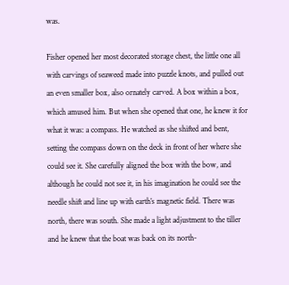was.

Fisher opened her most decorated storage chest, the little one all with carvings of seaweed made into puzzle knots, and pulled out an even smaller box, also ornately carved. A box within a box, which amused him. But when she opened that one, he knew it for what it was: a compass. He watched as she shifted and bent, setting the compass down on the deck in front of her where she could see it. She carefully aligned the box with the bow, and although he could not see it, in his imagination he could see the needle shift and line up with earth’s magnetic field. There was north, there was south. She made a light adjustment to the tiller and he knew that the boat was back on its north-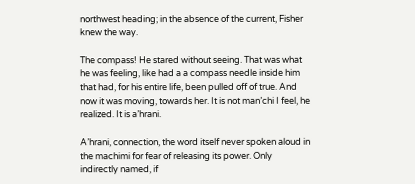northwest heading; in the absence of the current, Fisher knew the way.

The compass! He stared without seeing. That was what he was feeling, like had a a compass needle inside him that had, for his entire life, been pulled off of true. And now it was moving, towards her. It is not man’chi I feel, he realized. It is a’hrani.

A’hrani, connection, the word itself never spoken aloud in the machimi for fear of releasing its power. Only indirectly named, if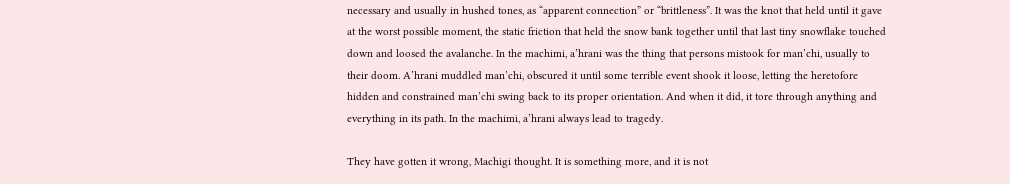necessary and usually in hushed tones, as “apparent connection” or “brittleness”. It was the knot that held until it gave at the worst possible moment, the static friction that held the snow bank together until that last tiny snowflake touched down and loosed the avalanche. In the machimi, a’hrani was the thing that persons mistook for man’chi, usually to their doom. A’hrani muddled man’chi, obscured it until some terrible event shook it loose, letting the heretofore hidden and constrained man’chi swing back to its proper orientation. And when it did, it tore through anything and everything in its path. In the machimi, a’hrani always lead to tragedy.

They have gotten it wrong, Machigi thought. It is something more, and it is not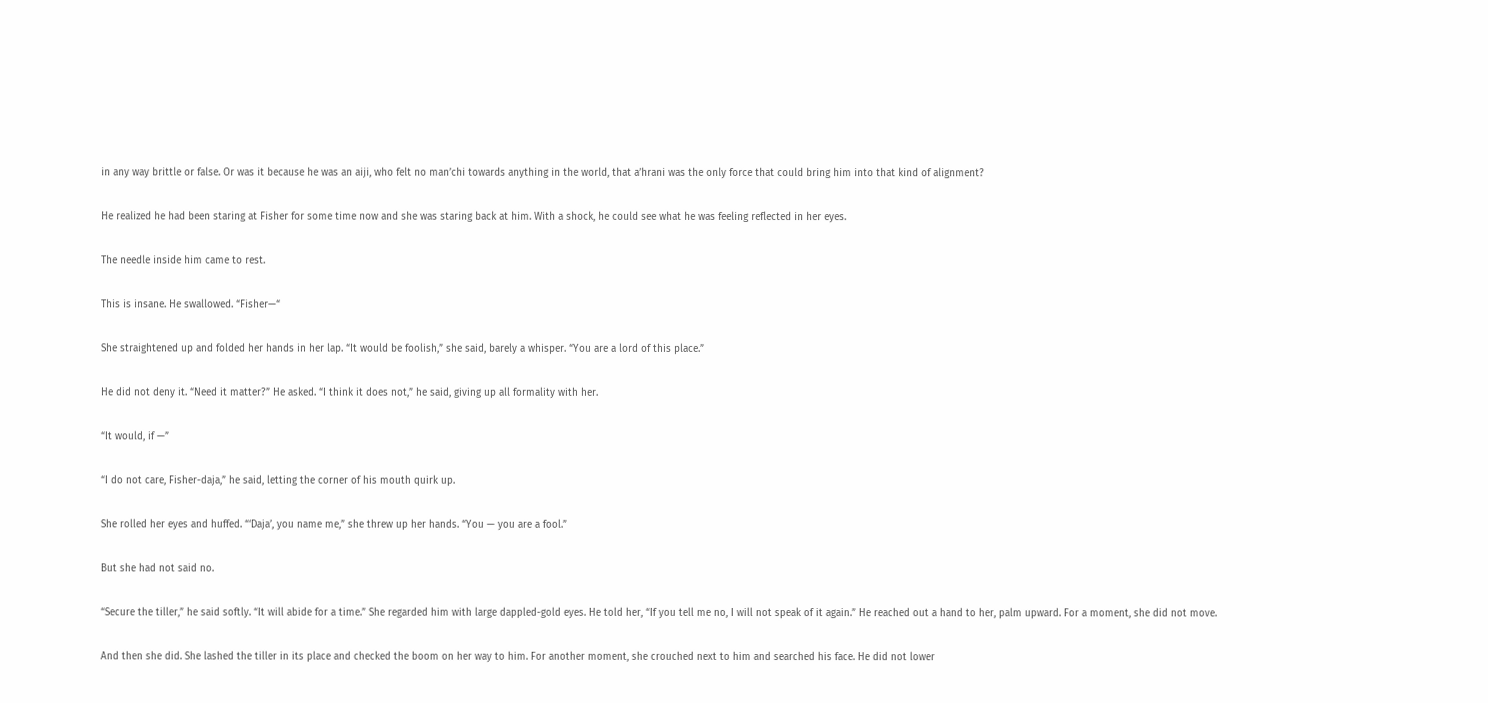in any way brittle or false. Or was it because he was an aiji, who felt no man’chi towards anything in the world, that a’hrani was the only force that could bring him into that kind of alignment?

He realized he had been staring at Fisher for some time now and she was staring back at him. With a shock, he could see what he was feeling reflected in her eyes.

The needle inside him came to rest.

This is insane. He swallowed. “Fisher—“

She straightened up and folded her hands in her lap. “It would be foolish,” she said, barely a whisper. “You are a lord of this place.”

He did not deny it. “Need it matter?” He asked. “I think it does not,” he said, giving up all formality with her.

“It would, if —”

“I do not care, Fisher-daja,” he said, letting the corner of his mouth quirk up.

She rolled her eyes and huffed. “‘Daja’, you name me,” she threw up her hands. “You — you are a fool.”

But she had not said no.

“Secure the tiller,” he said softly. “It will abide for a time.” She regarded him with large dappled-gold eyes. He told her, “If you tell me no, I will not speak of it again.” He reached out a hand to her, palm upward. For a moment, she did not move.

And then she did. She lashed the tiller in its place and checked the boom on her way to him. For another moment, she crouched next to him and searched his face. He did not lower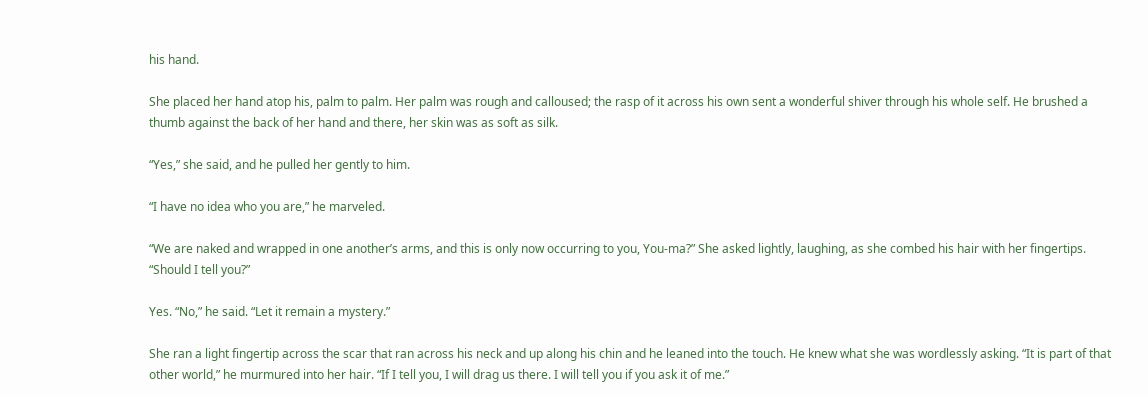his hand.

She placed her hand atop his, palm to palm. Her palm was rough and calloused; the rasp of it across his own sent a wonderful shiver through his whole self. He brushed a thumb against the back of her hand and there, her skin was as soft as silk.

“Yes,” she said, and he pulled her gently to him.

“I have no idea who you are,” he marveled.

“We are naked and wrapped in one another’s arms, and this is only now occurring to you, You-ma?” She asked lightly, laughing, as she combed his hair with her fingertips. “Should I tell you?”

Yes. “No,” he said. “Let it remain a mystery.”

She ran a light fingertip across the scar that ran across his neck and up along his chin and he leaned into the touch. He knew what she was wordlessly asking. “It is part of that other world,” he murmured into her hair. “If I tell you, I will drag us there. I will tell you if you ask it of me.”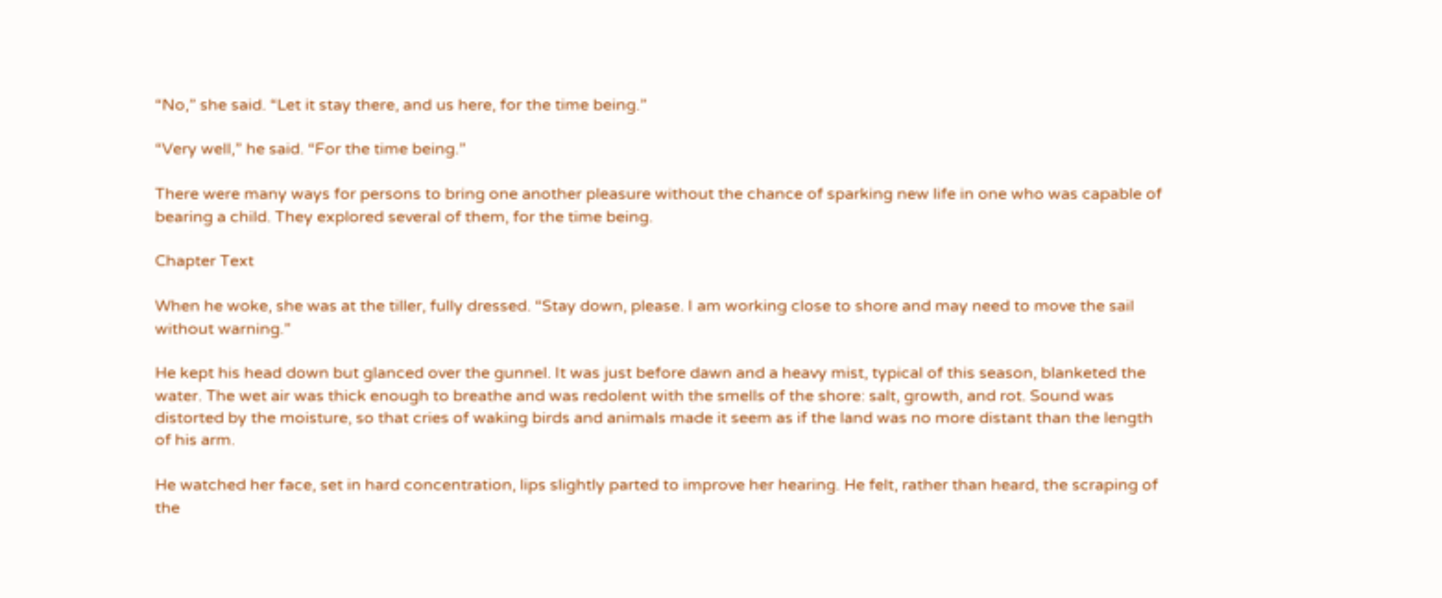“No,” she said. “Let it stay there, and us here, for the time being.”

“Very well,” he said. “For the time being.”

There were many ways for persons to bring one another pleasure without the chance of sparking new life in one who was capable of bearing a child. They explored several of them, for the time being.

Chapter Text

When he woke, she was at the tiller, fully dressed. “Stay down, please. I am working close to shore and may need to move the sail without warning.”

He kept his head down but glanced over the gunnel. It was just before dawn and a heavy mist, typical of this season, blanketed the water. The wet air was thick enough to breathe and was redolent with the smells of the shore: salt, growth, and rot. Sound was distorted by the moisture, so that cries of waking birds and animals made it seem as if the land was no more distant than the length of his arm.

He watched her face, set in hard concentration, lips slightly parted to improve her hearing. He felt, rather than heard, the scraping of the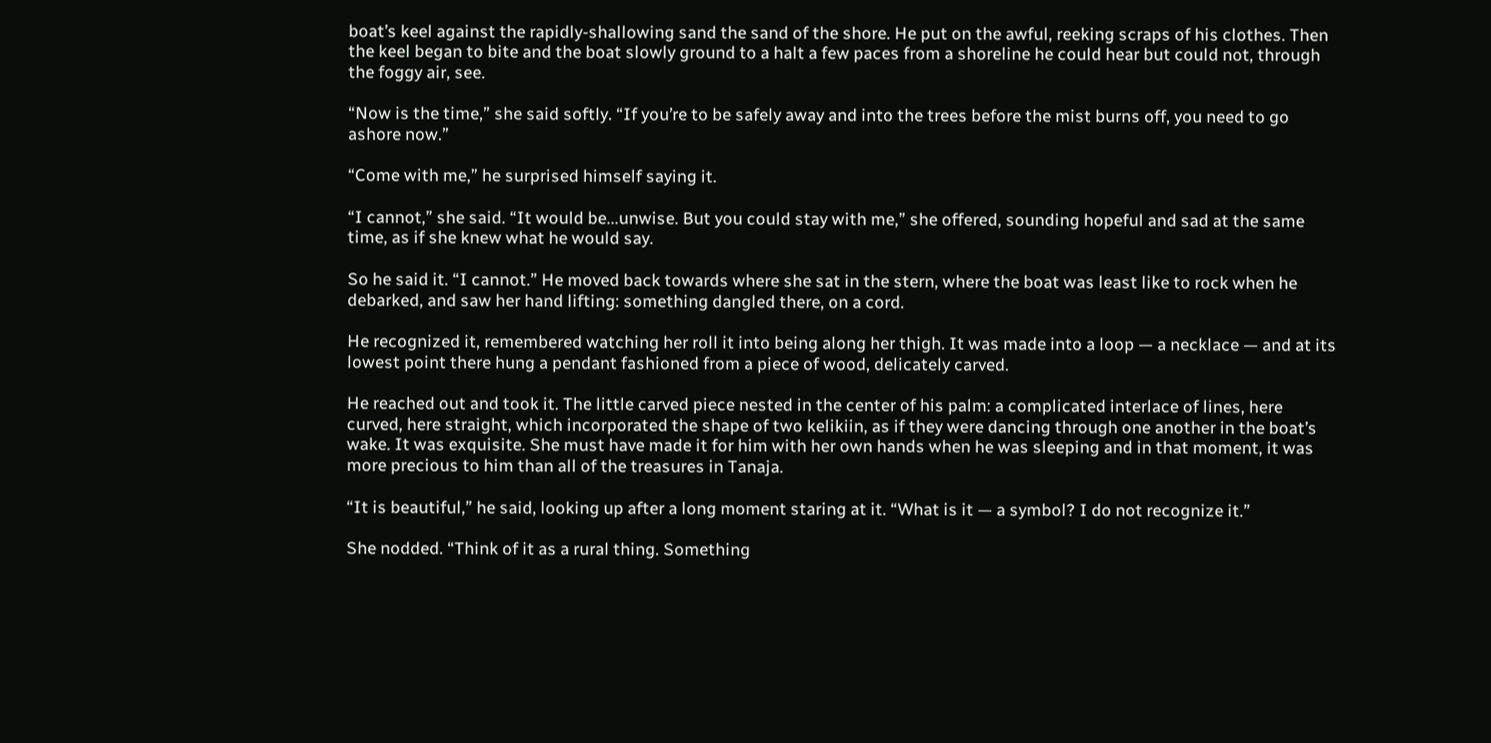boat’s keel against the rapidly-shallowing sand the sand of the shore. He put on the awful, reeking scraps of his clothes. Then the keel began to bite and the boat slowly ground to a halt a few paces from a shoreline he could hear but could not, through the foggy air, see.

“Now is the time,” she said softly. “If you’re to be safely away and into the trees before the mist burns off, you need to go ashore now.”

“Come with me,” he surprised himself saying it.

“I cannot,” she said. “It would be...unwise. But you could stay with me,” she offered, sounding hopeful and sad at the same time, as if she knew what he would say.

So he said it. “I cannot.” He moved back towards where she sat in the stern, where the boat was least like to rock when he debarked, and saw her hand lifting: something dangled there, on a cord.

He recognized it, remembered watching her roll it into being along her thigh. It was made into a loop — a necklace — and at its lowest point there hung a pendant fashioned from a piece of wood, delicately carved.

He reached out and took it. The little carved piece nested in the center of his palm: a complicated interlace of lines, here curved, here straight, which incorporated the shape of two kelikiin, as if they were dancing through one another in the boat’s wake. It was exquisite. She must have made it for him with her own hands when he was sleeping and in that moment, it was more precious to him than all of the treasures in Tanaja.

“It is beautiful,” he said, looking up after a long moment staring at it. “What is it — a symbol? I do not recognize it.”

She nodded. “Think of it as a rural thing. Something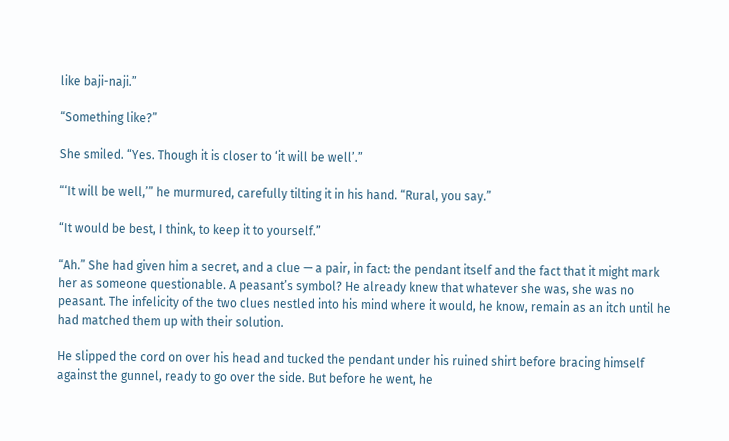like baji-naji.”

“Something like?”

She smiled. “Yes. Though it is closer to ‘it will be well’.”

“‘It will be well,’” he murmured, carefully tilting it in his hand. “Rural, you say.”

“It would be best, I think, to keep it to yourself.”

“Ah.” She had given him a secret, and a clue — a pair, in fact: the pendant itself and the fact that it might mark her as someone questionable. A peasant’s symbol? He already knew that whatever she was, she was no peasant. The infelicity of the two clues nestled into his mind where it would, he know, remain as an itch until he had matched them up with their solution.

He slipped the cord on over his head and tucked the pendant under his ruined shirt before bracing himself against the gunnel, ready to go over the side. But before he went, he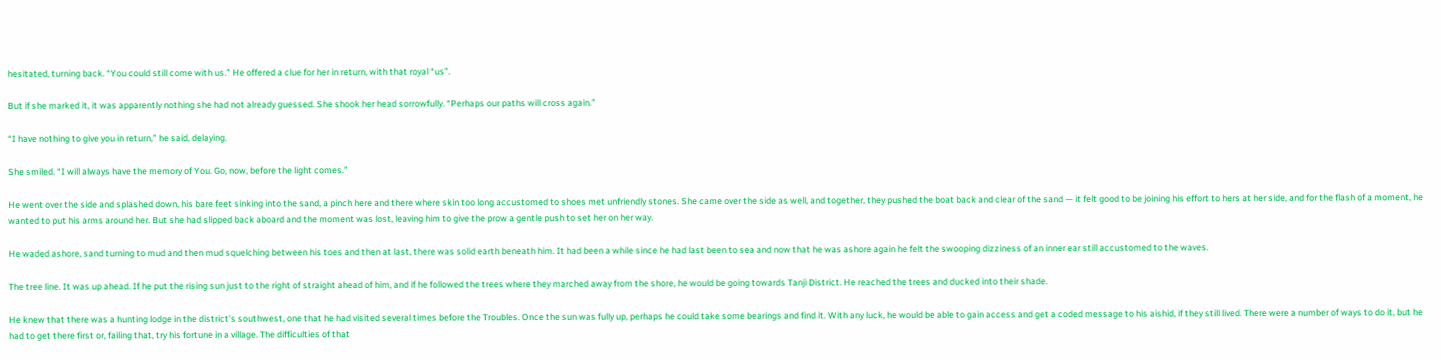hesitated, turning back. “You could still come with us.” He offered a clue for her in return, with that royal “us”.

But if she marked it, it was apparently nothing she had not already guessed. She shook her head sorrowfully. “Perhaps our paths will cross again.”

“I have nothing to give you in return,” he said, delaying.

She smiled. “I will always have the memory of You. Go, now, before the light comes.”

He went over the side and splashed down, his bare feet sinking into the sand, a pinch here and there where skin too long accustomed to shoes met unfriendly stones. She came over the side as well, and together, they pushed the boat back and clear of the sand — it felt good to be joining his effort to hers at her side, and for the flash of a moment, he wanted to put his arms around her. But she had slipped back aboard and the moment was lost, leaving him to give the prow a gentle push to set her on her way.

He waded ashore, sand turning to mud and then mud squelching between his toes and then at last, there was solid earth beneath him. It had been a while since he had last been to sea and now that he was ashore again he felt the swooping dizziness of an inner ear still accustomed to the waves.

The tree line. It was up ahead. If he put the rising sun just to the right of straight ahead of him, and if he followed the trees where they marched away from the shore, he would be going towards Tanji District. He reached the trees and ducked into their shade.

He knew that there was a hunting lodge in the district’s southwest, one that he had visited several times before the Troubles. Once the sun was fully up, perhaps he could take some bearings and find it. With any luck, he would be able to gain access and get a coded message to his aishid, if they still lived. There were a number of ways to do it, but he had to get there first or, failing that, try his fortune in a village. The difficulties of that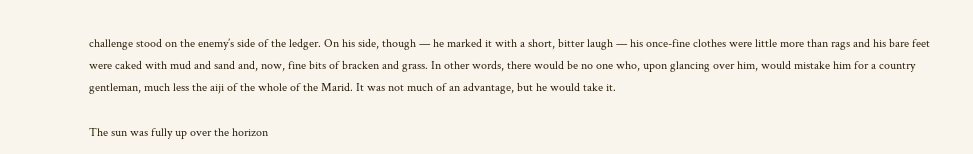challenge stood on the enemy’s side of the ledger. On his side, though — he marked it with a short, bitter laugh — his once-fine clothes were little more than rags and his bare feet were caked with mud and sand and, now, fine bits of bracken and grass. In other words, there would be no one who, upon glancing over him, would mistake him for a country gentleman, much less the aiji of the whole of the Marid. It was not much of an advantage, but he would take it.

The sun was fully up over the horizon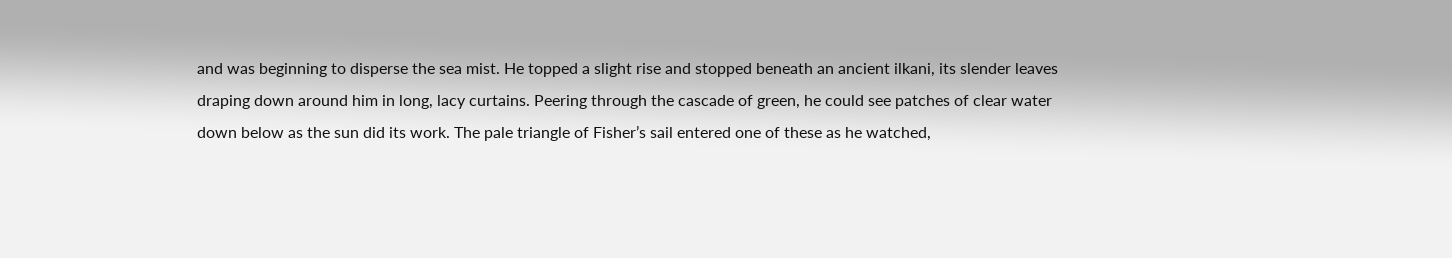and was beginning to disperse the sea mist. He topped a slight rise and stopped beneath an ancient ilkani, its slender leaves draping down around him in long, lacy curtains. Peering through the cascade of green, he could see patches of clear water down below as the sun did its work. The pale triangle of Fisher’s sail entered one of these as he watched,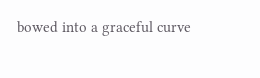bowed into a graceful curve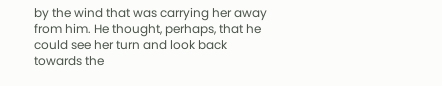by the wind that was carrying her away from him. He thought, perhaps, that he could see her turn and look back towards the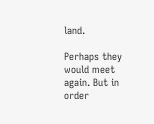land.

Perhaps they would meet again. But in order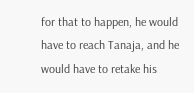for that to happen, he would have to reach Tanaja, and he would have to retake his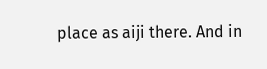place as aiji there. And in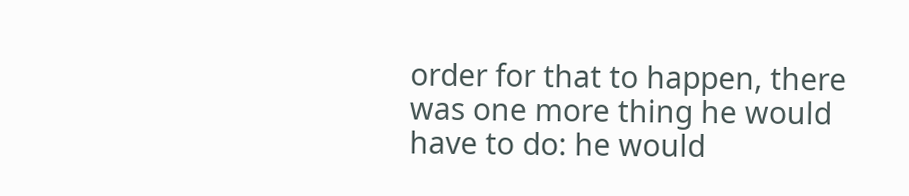order for that to happen, there was one more thing he would have to do: he would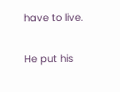have to live.

He put his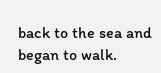back to the sea and began to walk.